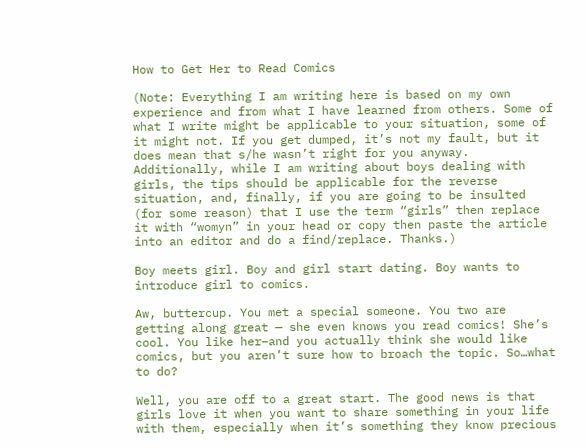How to Get Her to Read Comics

(Note: Everything I am writing here is based on my own experience and from what I have learned from others. Some of what I write might be applicable to your situation, some of it might not. If you get dumped, it’s not my fault, but it does mean that s/he wasn’t right for you anyway. Additionally, while I am writing about boys dealing with girls, the tips should be applicable for the reverse situation, and, finally, if you are going to be insulted (for some reason) that I use the term “girls” then replace it with “womyn” in your head or copy then paste the article into an editor and do a find/replace. Thanks.)

Boy meets girl. Boy and girl start dating. Boy wants to introduce girl to comics.

Aw, buttercup. You met a special someone. You two are getting along great — she even knows you read comics! She’s cool. You like her–and you actually think she would like comics, but you aren’t sure how to broach the topic. So…what to do?

Well, you are off to a great start. The good news is that girls love it when you want to share something in your life with them, especially when it’s something they know precious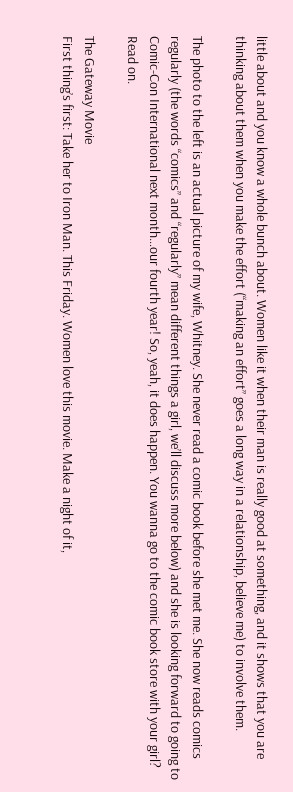little about and you know a whole bunch about. Women like it when their man is really good at something, and it shows that you are thinking about them when you make the effort (“making an effort” goes a long way in a relationship, believe me) to involve them.

The photo to the left is an actual picture of my wife, Whitney. She never read a comic book before she met me. She now reads comics regularly (the words “comics” and “regularly” mean different things a girl, we’ll discuss more below) and she is looking forward to going to Comic-Con International next month…our fourth year! So, yeah, it does happen. You wanna go to the comic book store with your girl? Read on.

The Gateway Movie
First thing’s first: Take her to Iron Man. This Friday. Women love this movie. Make a night of it,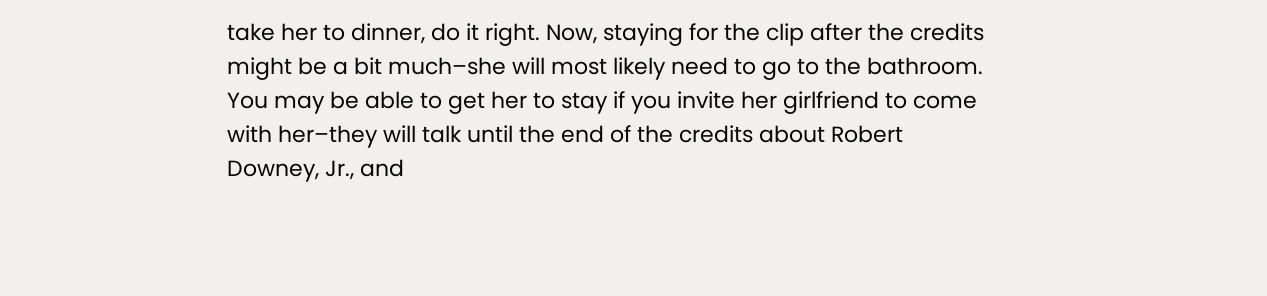take her to dinner, do it right. Now, staying for the clip after the credits might be a bit much–she will most likely need to go to the bathroom. You may be able to get her to stay if you invite her girlfriend to come with her–they will talk until the end of the credits about Robert Downey, Jr., and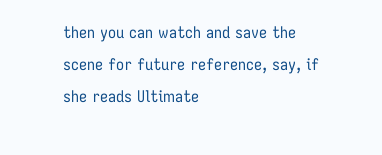then you can watch and save the scene for future reference, say, if she reads Ultimate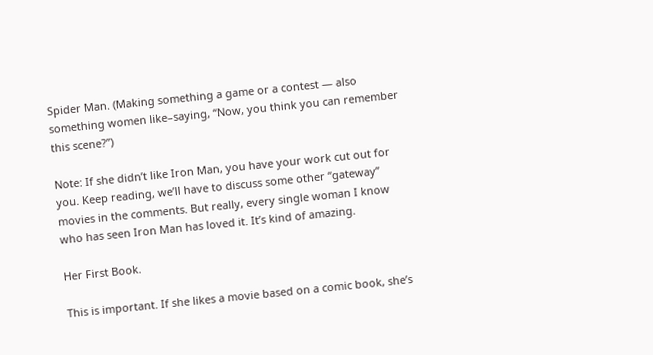Spider Man. (Making something a game or a contest — also something women like–saying, “Now, you think you can remember this scene?”)

Note: If she didn’t like Iron Man, you have your work cut out for you. Keep reading, we’ll have to discuss some other “gateway” movies in the comments. But really, every single woman I know who has seen Iron Man has loved it. It’s kind of amazing.

Her First Book.

This is important. If she likes a movie based on a comic book, she’s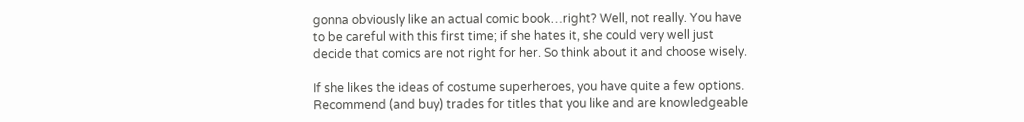gonna obviously like an actual comic book…right? Well, not really. You have to be careful with this first time; if she hates it, she could very well just decide that comics are not right for her. So think about it and choose wisely.

If she likes the ideas of costume superheroes, you have quite a few options. Recommend (and buy) trades for titles that you like and are knowledgeable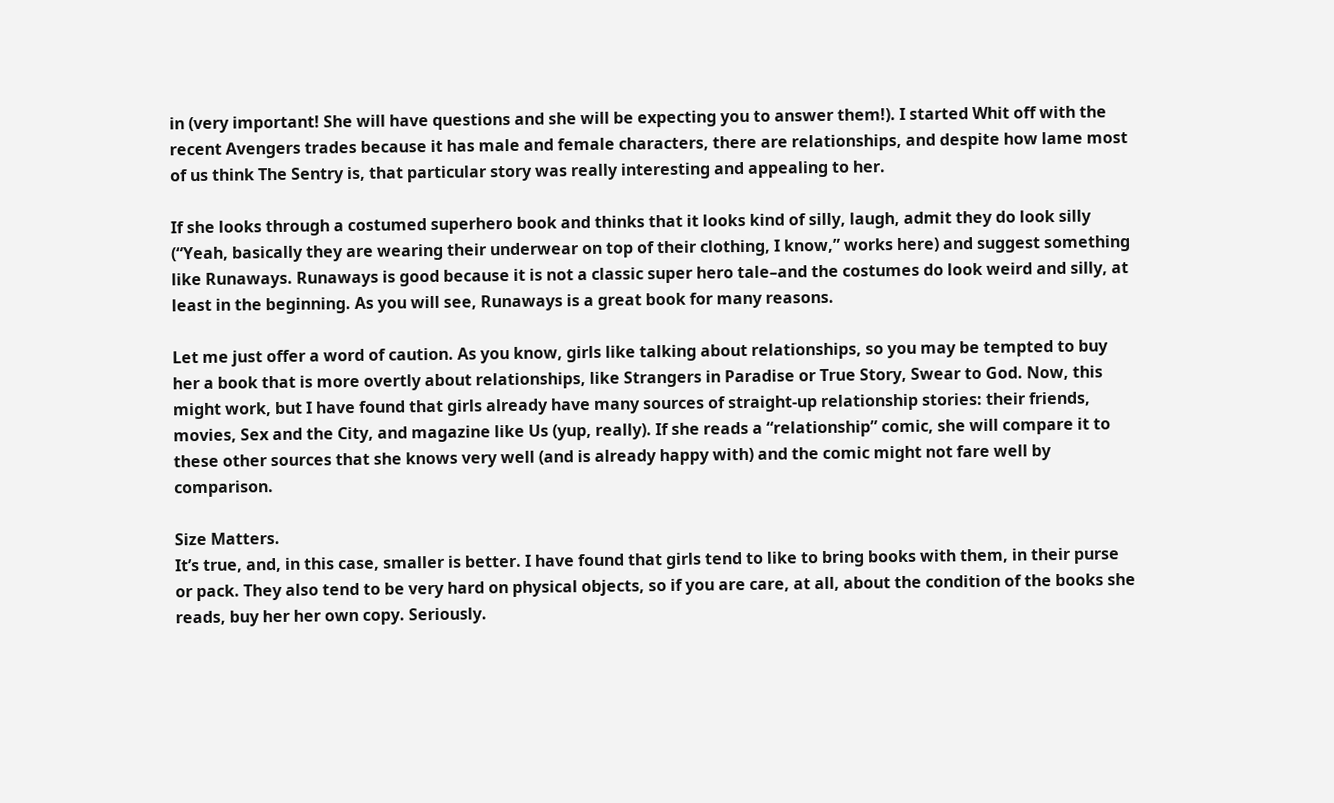in (very important! She will have questions and she will be expecting you to answer them!). I started Whit off with the recent Avengers trades because it has male and female characters, there are relationships, and despite how lame most of us think The Sentry is, that particular story was really interesting and appealing to her.

If she looks through a costumed superhero book and thinks that it looks kind of silly, laugh, admit they do look silly (“Yeah, basically they are wearing their underwear on top of their clothing, I know,” works here) and suggest something like Runaways. Runaways is good because it is not a classic super hero tale–and the costumes do look weird and silly, at least in the beginning. As you will see, Runaways is a great book for many reasons.

Let me just offer a word of caution. As you know, girls like talking about relationships, so you may be tempted to buy her a book that is more overtly about relationships, like Strangers in Paradise or True Story, Swear to God. Now, this might work, but I have found that girls already have many sources of straight-up relationship stories: their friends, movies, Sex and the City, and magazine like Us (yup, really). If she reads a “relationship” comic, she will compare it to these other sources that she knows very well (and is already happy with) and the comic might not fare well by comparison.

Size Matters.
It’s true, and, in this case, smaller is better. I have found that girls tend to like to bring books with them, in their purse or pack. They also tend to be very hard on physical objects, so if you are care, at all, about the condition of the books she reads, buy her her own copy. Seriously.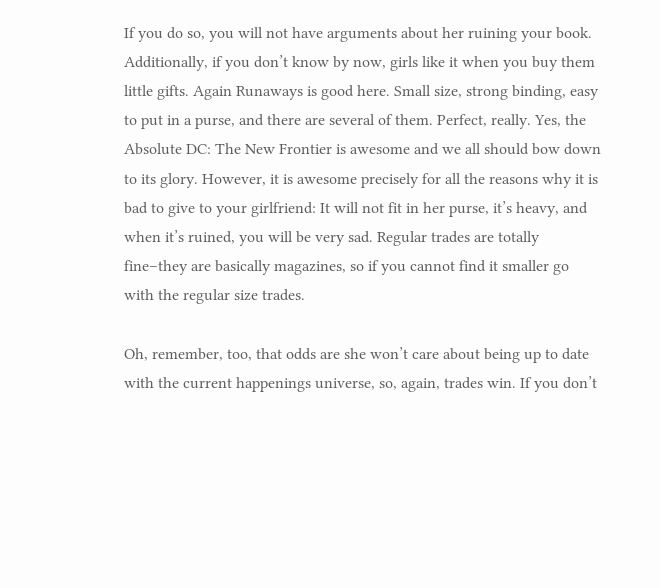If you do so, you will not have arguments about her ruining your book. Additionally, if you don’t know by now, girls like it when you buy them little gifts. Again Runaways is good here. Small size, strong binding, easy to put in a purse, and there are several of them. Perfect, really. Yes, the Absolute DC: The New Frontier is awesome and we all should bow down to its glory. However, it is awesome precisely for all the reasons why it is bad to give to your girlfriend: It will not fit in her purse, it’s heavy, and when it’s ruined, you will be very sad. Regular trades are totally fine–they are basically magazines, so if you cannot find it smaller go with the regular size trades.

Oh, remember, too, that odds are she won’t care about being up to date with the current happenings universe, so, again, trades win. If you don’t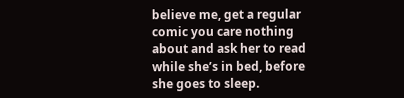believe me, get a regular comic you care nothing about and ask her to read while she’s in bed, before she goes to sleep.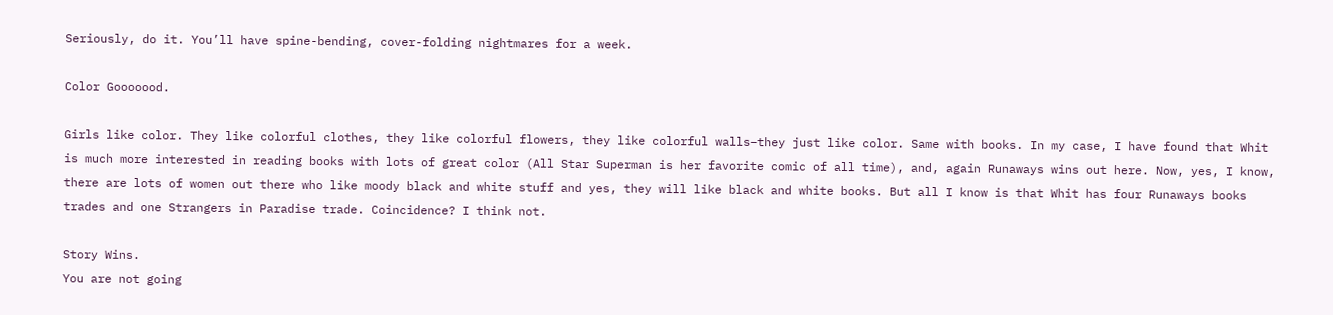Seriously, do it. You’ll have spine-bending, cover-folding nightmares for a week.

Color Gooooood.

Girls like color. They like colorful clothes, they like colorful flowers, they like colorful walls–they just like color. Same with books. In my case, I have found that Whit is much more interested in reading books with lots of great color (All Star Superman is her favorite comic of all time), and, again Runaways wins out here. Now, yes, I know, there are lots of women out there who like moody black and white stuff and yes, they will like black and white books. But all I know is that Whit has four Runaways books trades and one Strangers in Paradise trade. Coincidence? I think not.

Story Wins.
You are not going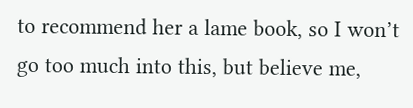to recommend her a lame book, so I won’t go too much into this, but believe me,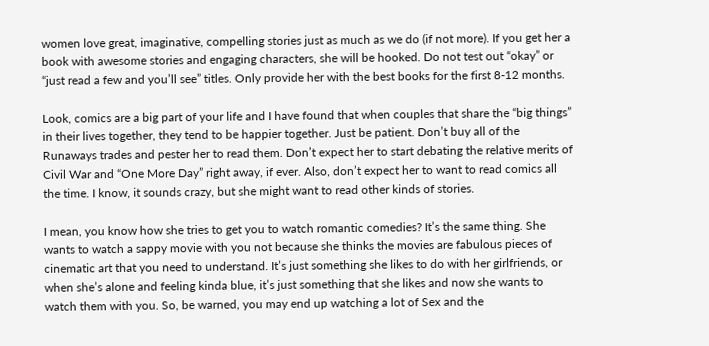women love great, imaginative, compelling stories just as much as we do (if not more). If you get her a book with awesome stories and engaging characters, she will be hooked. Do not test out “okay” or “just read a few and you’ll see” titles. Only provide her with the best books for the first 8-12 months.

Look, comics are a big part of your life and I have found that when couples that share the “big things” in their lives together, they tend to be happier together. Just be patient. Don’t buy all of the Runaways trades and pester her to read them. Don’t expect her to start debating the relative merits of Civil War and “One More Day” right away, if ever. Also, don’t expect her to want to read comics all the time. I know, it sounds crazy, but she might want to read other kinds of stories.

I mean, you know how she tries to get you to watch romantic comedies? It’s the same thing. She wants to watch a sappy movie with you not because she thinks the movies are fabulous pieces of cinematic art that you need to understand. It’s just something she likes to do with her girlfriends, or when she’s alone and feeling kinda blue, it’s just something that she likes and now she wants to watch them with you. So, be warned, you may end up watching a lot of Sex and the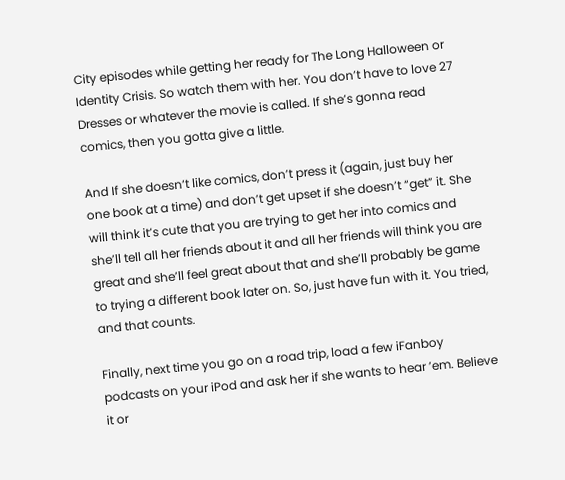City episodes while getting her ready for The Long Halloween or Identity Crisis. So watch them with her. You don’t have to love 27 Dresses or whatever the movie is called. If she’s gonna read comics, then you gotta give a little.

And If she doesn‘t like comics, don’t press it (again, just buy her one book at a time) and don’t get upset if she doesn’t “get” it. She will think it’s cute that you are trying to get her into comics and she’ll tell all her friends about it and all her friends will think you are great and she’ll feel great about that and she’ll probably be game to trying a different book later on. So, just have fun with it. You tried, and that counts.

Finally, next time you go on a road trip, load a few iFanboy podcasts on your iPod and ask her if she wants to hear ’em. Believe it or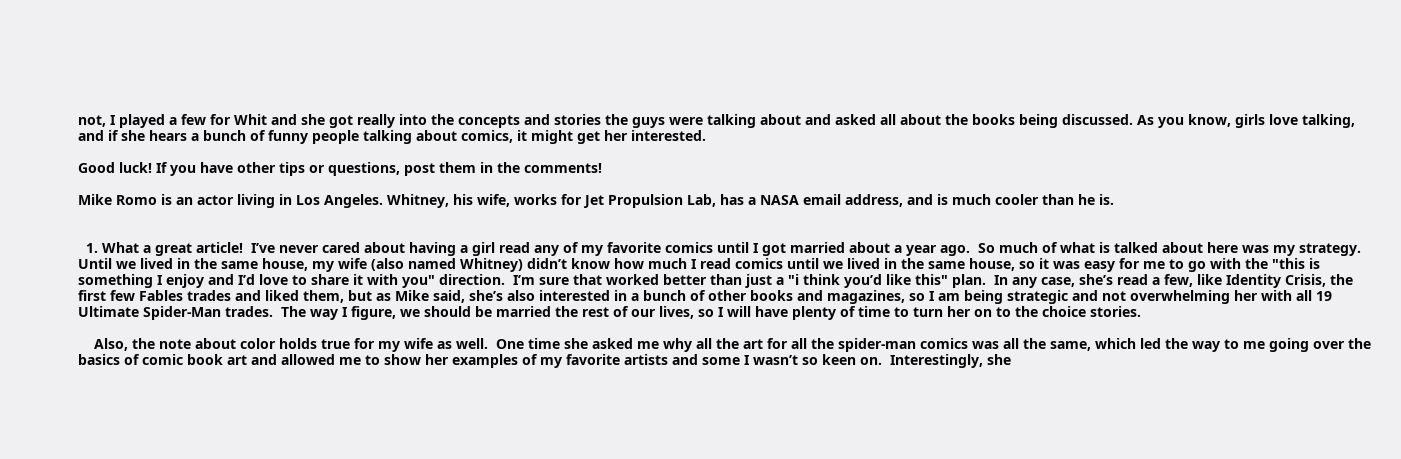not, I played a few for Whit and she got really into the concepts and stories the guys were talking about and asked all about the books being discussed. As you know, girls love talking, and if she hears a bunch of funny people talking about comics, it might get her interested.

Good luck! If you have other tips or questions, post them in the comments!

Mike Romo is an actor living in Los Angeles. Whitney, his wife, works for Jet Propulsion Lab, has a NASA email address, and is much cooler than he is.


  1. What a great article!  I’ve never cared about having a girl read any of my favorite comics until I got married about a year ago.  So much of what is talked about here was my strategy.  Until we lived in the same house, my wife (also named Whitney) didn’t know how much I read comics until we lived in the same house, so it was easy for me to go with the "this is something I enjoy and I’d love to share it with you" direction.  I’m sure that worked better than just a "i think you’d like this" plan.  In any case, she’s read a few, like Identity Crisis, the first few Fables trades and liked them, but as Mike said, she’s also interested in a bunch of other books and magazines, so I am being strategic and not overwhelming her with all 19 Ultimate Spider-Man trades.  The way I figure, we should be married the rest of our lives, so I will have plenty of time to turn her on to the choice stories.

    Also, the note about color holds true for my wife as well.  One time she asked me why all the art for all the spider-man comics was all the same, which led the way to me going over the basics of comic book art and allowed me to show her examples of my favorite artists and some I wasn’t so keen on.  Interestingly, she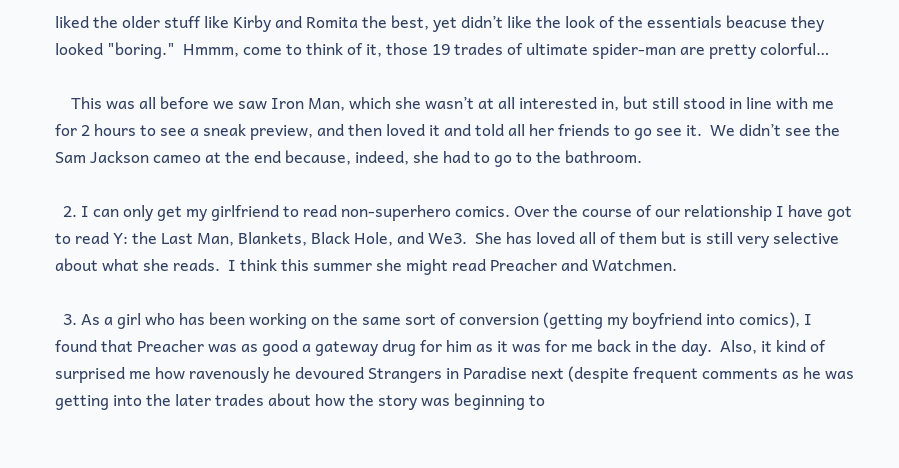liked the older stuff like Kirby and Romita the best, yet didn’t like the look of the essentials beacuse they looked "boring."  Hmmm, come to think of it, those 19 trades of ultimate spider-man are pretty colorful…

    This was all before we saw Iron Man, which she wasn’t at all interested in, but still stood in line with me for 2 hours to see a sneak preview, and then loved it and told all her friends to go see it.  We didn’t see the Sam Jackson cameo at the end because, indeed, she had to go to the bathroom.

  2. I can only get my girlfriend to read non-superhero comics. Over the course of our relationship I have got to read Y: the Last Man, Blankets, Black Hole, and We3.  She has loved all of them but is still very selective about what she reads.  I think this summer she might read Preacher and Watchmen.

  3. As a girl who has been working on the same sort of conversion (getting my boyfriend into comics), I found that Preacher was as good a gateway drug for him as it was for me back in the day.  Also, it kind of surprised me how ravenously he devoured Strangers in Paradise next (despite frequent comments as he was getting into the later trades about how the story was beginning to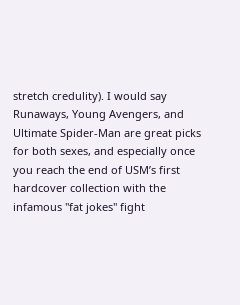stretch credulity). I would say Runaways, Young Avengers, and Ultimate Spider-Man are great picks for both sexes, and especially once you reach the end of USM’s first hardcover collection with the infamous "fat jokes" fight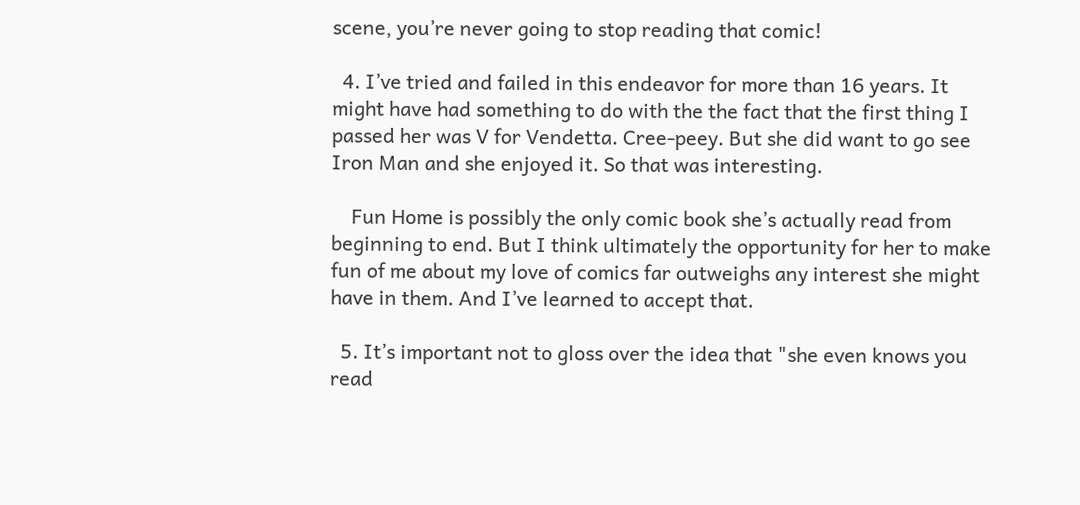scene, you’re never going to stop reading that comic!

  4. I’ve tried and failed in this endeavor for more than 16 years. It might have had something to do with the the fact that the first thing I passed her was V for Vendetta. Cree-peey. But she did want to go see Iron Man and she enjoyed it. So that was interesting.

    Fun Home is possibly the only comic book she’s actually read from beginning to end. But I think ultimately the opportunity for her to make fun of me about my love of comics far outweighs any interest she might have in them. And I’ve learned to accept that.

  5. It’s important not to gloss over the idea that "she even knows you read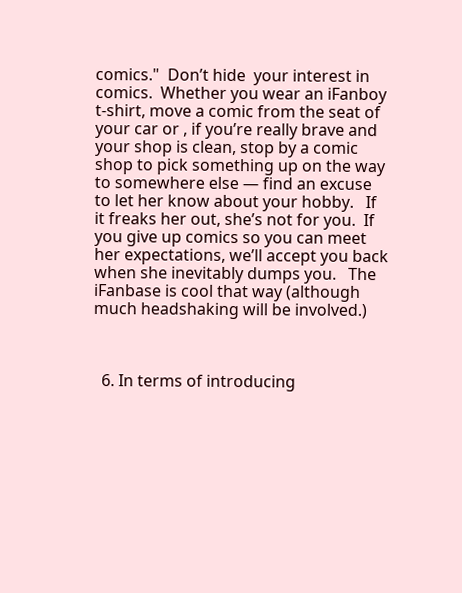comics."  Don’t hide  your interest in comics.  Whether you wear an iFanboy t-shirt, move a comic from the seat of your car or , if you’re really brave and your shop is clean, stop by a comic shop to pick something up on the way to somewhere else — find an excuse to let her know about your hobby.   If it freaks her out, she’s not for you.  If you give up comics so you can meet her expectations, we’ll accept you back when she inevitably dumps you.   The iFanbase is cool that way (although much headshaking will be involved.)



  6. In terms of introducing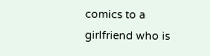comics to a girlfriend who is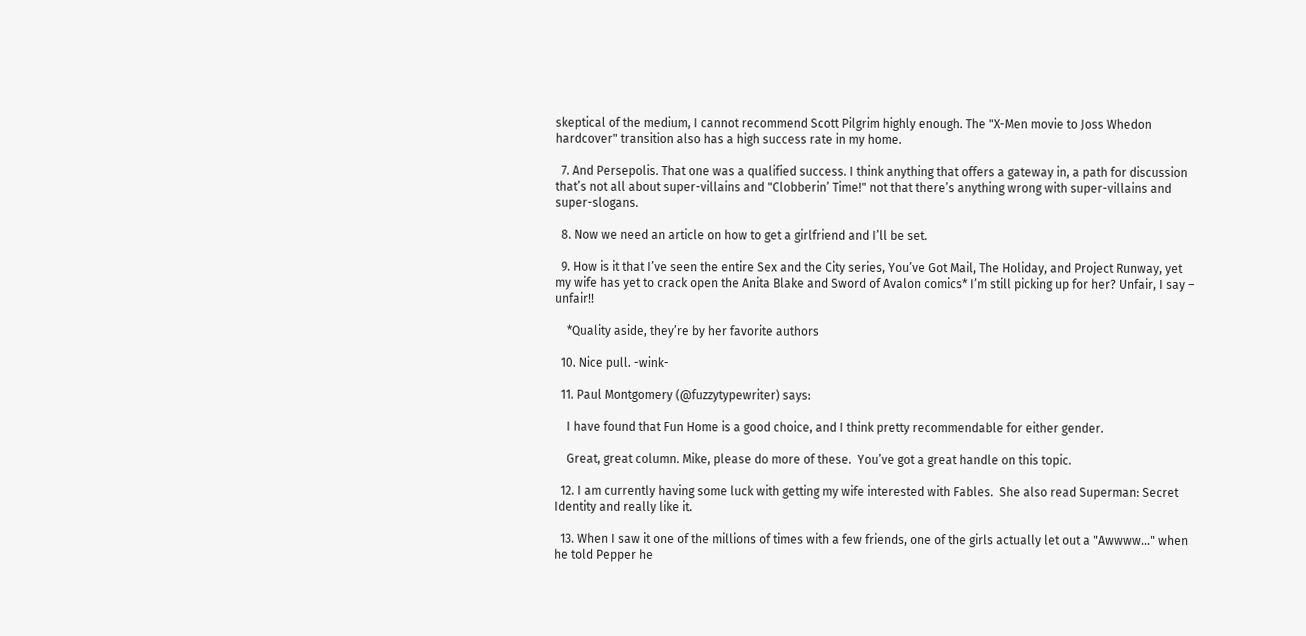skeptical of the medium, I cannot recommend Scott Pilgrim highly enough. The "X-Men movie to Joss Whedon hardcover" transition also has a high success rate in my home.

  7. And Persepolis. That one was a qualified success. I think anything that offers a gateway in, a path for discussion that’s not all about super-villains and "Clobberin’ Time!" not that there’s anything wrong with super-villains and super-slogans.

  8. Now we need an article on how to get a girlfriend and I’ll be set.

  9. How is it that I’ve seen the entire Sex and the City series, You’ve Got Mail, The Holiday, and Project Runway, yet my wife has yet to crack open the Anita Blake and Sword of Avalon comics* I’m still picking up for her? Unfair, I say – unfair!!

    *Quality aside, they’re by her favorite authors

  10. Nice pull. -wink-

  11. Paul Montgomery (@fuzzytypewriter) says:

    I have found that Fun Home is a good choice, and I think pretty recommendable for either gender.

    Great, great column. Mike, please do more of these.  You’ve got a great handle on this topic.

  12. I am currently having some luck with getting my wife interested with Fables.  She also read Superman: Secret Identity and really like it.

  13. When I saw it one of the millions of times with a few friends, one of the girls actually let out a "Awwww…" when he told Pepper he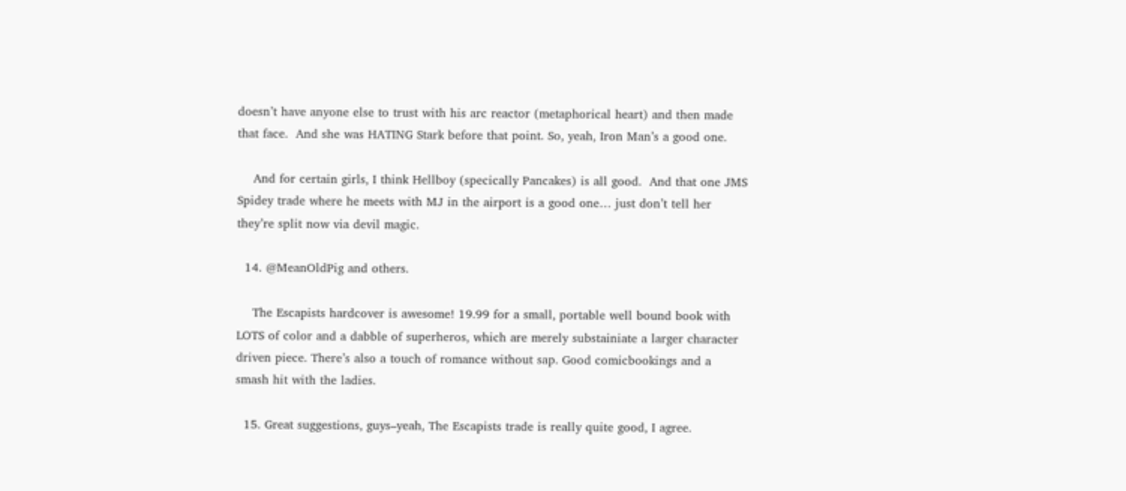doesn’t have anyone else to trust with his arc reactor (metaphorical heart) and then made that face.  And she was HATING Stark before that point. So, yeah, Iron Man’s a good one.

    And for certain girls, I think Hellboy (specically Pancakes) is all good.  And that one JMS Spidey trade where he meets with MJ in the airport is a good one… just don’t tell her they’re split now via devil magic.

  14. @MeanOldPig and others.

    The Escapists hardcover is awesome! 19.99 for a small, portable well bound book with LOTS of color and a dabble of superheros, which are merely substainiate a larger character driven piece. There’s also a touch of romance without sap. Good comicbookings and a smash hit with the ladies.

  15. Great suggestions, guys–yeah, The Escapists trade is really quite good, I agree.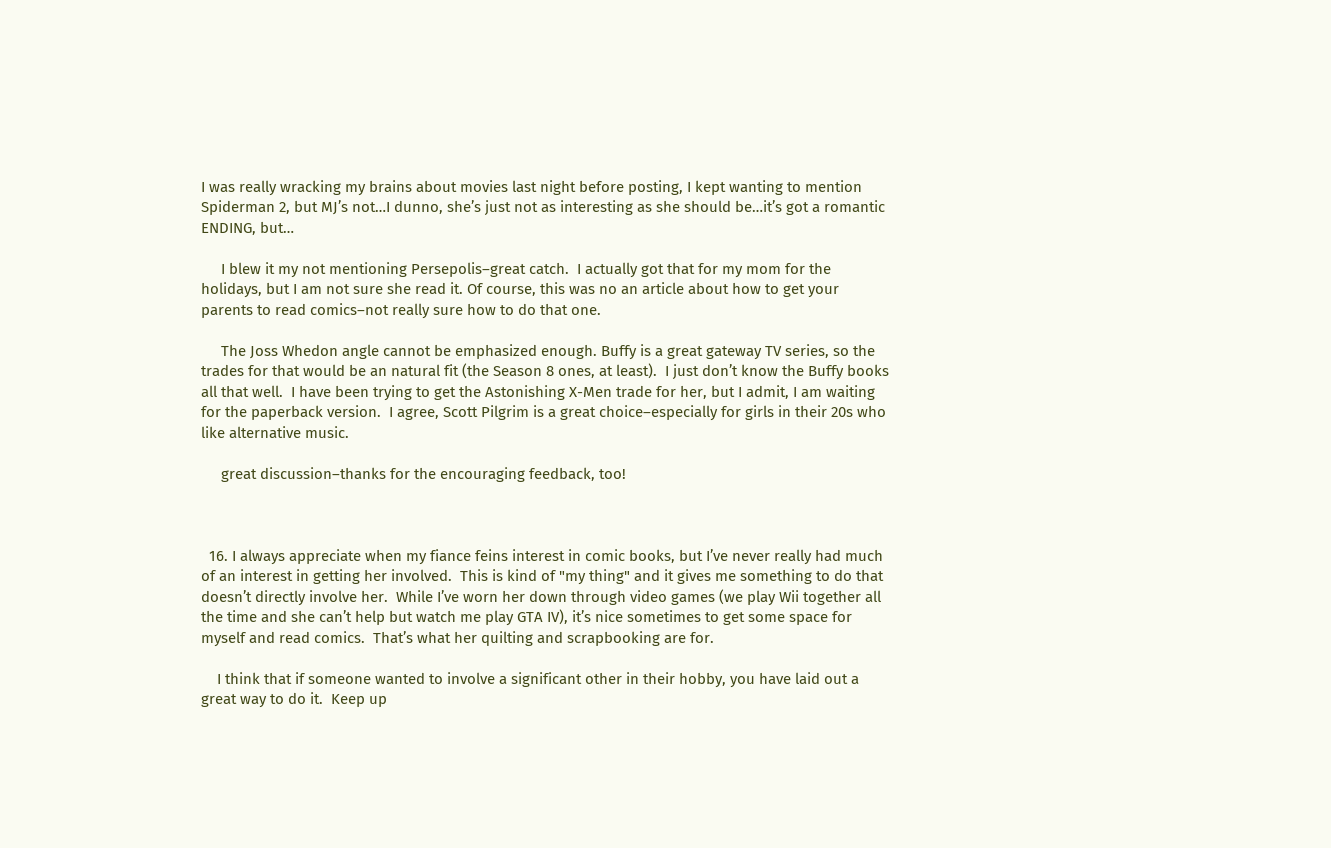I was really wracking my brains about movies last night before posting, I kept wanting to mention Spiderman 2, but MJ’s not…I dunno, she’s just not as interesting as she should be…it’s got a romantic ENDING, but…

     I blew it my not mentioning Persepolis–great catch.  I actually got that for my mom for the holidays, but I am not sure she read it. Of course, this was no an article about how to get your parents to read comics–not really sure how to do that one.

     The Joss Whedon angle cannot be emphasized enough. Buffy is a great gateway TV series, so the trades for that would be an natural fit (the Season 8 ones, at least).  I just don’t know the Buffy books all that well.  I have been trying to get the Astonishing X-Men trade for her, but I admit, I am waiting for the paperback version.  I agree, Scott Pilgrim is a great choice–especially for girls in their 20s who like alternative music.

     great discussion–thanks for the encouraging feedback, too!



  16. I always appreciate when my fiance feins interest in comic books, but I’ve never really had much of an interest in getting her involved.  This is kind of "my thing" and it gives me something to do that doesn’t directly involve her.  While I’ve worn her down through video games (we play Wii together all the time and she can’t help but watch me play GTA IV), it’s nice sometimes to get some space for myself and read comics.  That’s what her quilting and scrapbooking are for.

    I think that if someone wanted to involve a significant other in their hobby, you have laid out a great way to do it.  Keep up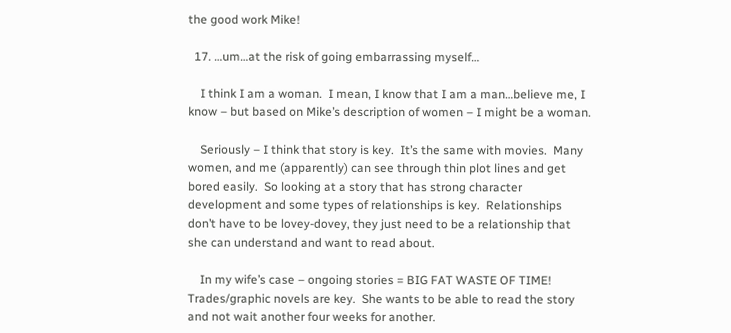the good work Mike!

  17. …um…at the risk of going embarrassing myself…

    I think I am a woman.  I mean, I know that I am a man…believe me, I know – but based on Mike’s description of women – I might be a woman.

    Seriously – I think that story is key.  It’s the same with movies.  Many women, and me (apparently) can see through thin plot lines and get bored easily.  So looking at a story that has strong character development and some types of relationships is key.  Relationships don’t have to be lovey-dovey, they just need to be a relationship that she can understand and want to read about.

    In my wife’s case – ongoing stories = BIG FAT WASTE OF TIME!  Trades/graphic novels are key.  She wants to be able to read the story and not wait another four weeks for another.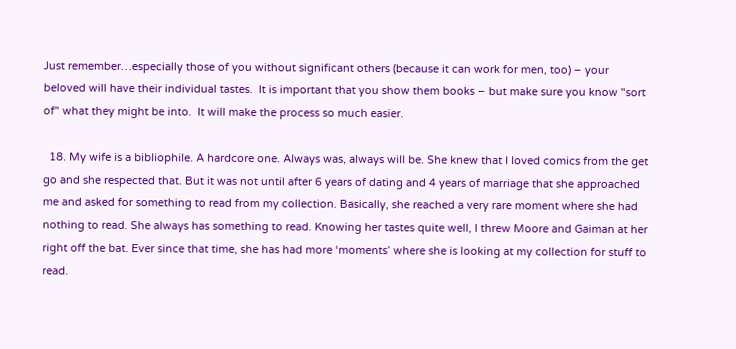Just remember…especially those of you without significant others (because it can work for men, too) – your beloved will have their individual tastes.  It is important that you show them books – but make sure you know "sort of" what they might be into.  It will make the process so much easier.

  18. My wife is a bibliophile. A hardcore one. Always was, always will be. She knew that I loved comics from the get go and she respected that. But it was not until after 6 years of dating and 4 years of marriage that she approached me and asked for something to read from my collection. Basically, she reached a very rare moment where she had nothing to read. She always has something to read. Knowing her tastes quite well, I threw Moore and Gaiman at her right off the bat. Ever since that time, she has had more ‘moments’ where she is looking at my collection for stuff to read.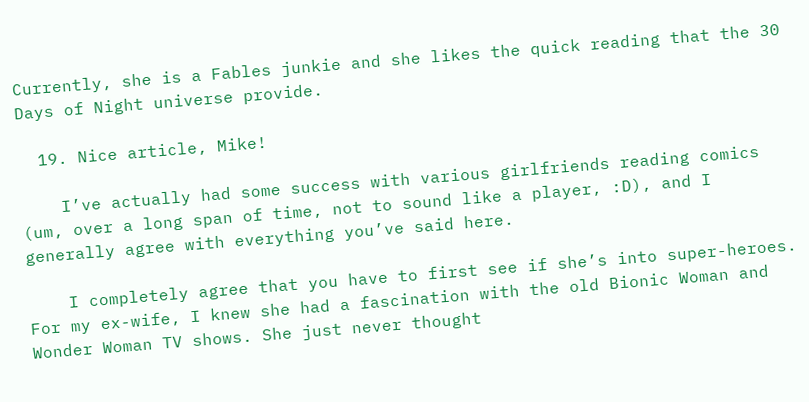Currently, she is a Fables junkie and she likes the quick reading that the 30 Days of Night universe provide.

  19. Nice article, Mike!

    I’ve actually had some success with various girlfriends reading comics (um, over a long span of time, not to sound like a player, :D), and I generally agree with everything you’ve said here.

    I completely agree that you have to first see if she’s into super-heroes. For my ex-wife, I knew she had a fascination with the old Bionic Woman and Wonder Woman TV shows. She just never thought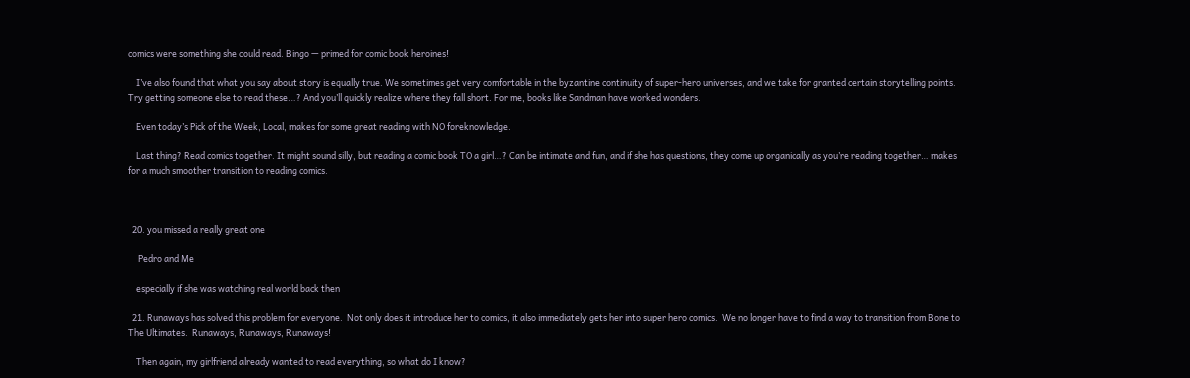comics were something she could read. Bingo — primed for comic book heroines!

    I’ve also found that what you say about story is equally true. We sometimes get very comfortable in the byzantine continuity of super-hero universes, and we take for granted certain storytelling points. Try getting someone else to read these…? And you’ll quickly realize where they fall short. For me, books like Sandman have worked wonders.

    Even today’s Pick of the Week, Local, makes for some great reading with NO foreknowledge.

    Last thing? Read comics together. It might sound silly, but reading a comic book TO a girl…? Can be intimate and fun, and if she has questions, they come up organically as you’re reading together… makes for a much smoother transition to reading comics.



  20. you missed a really great one

     Pedro and Me

    especially if she was watching real world back then

  21. Runaways has solved this problem for everyone.  Not only does it introduce her to comics, it also immediately gets her into super hero comics.  We no longer have to find a way to transition from Bone to The Ultimates.  Runaways, Runaways, Runaways!

    Then again, my girlfriend already wanted to read everything, so what do I know?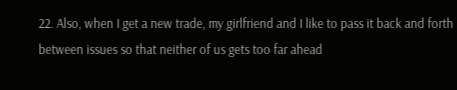22. Also, when I get a new trade, my girlfriend and I like to pass it back and forth between issues so that neither of us gets too far ahead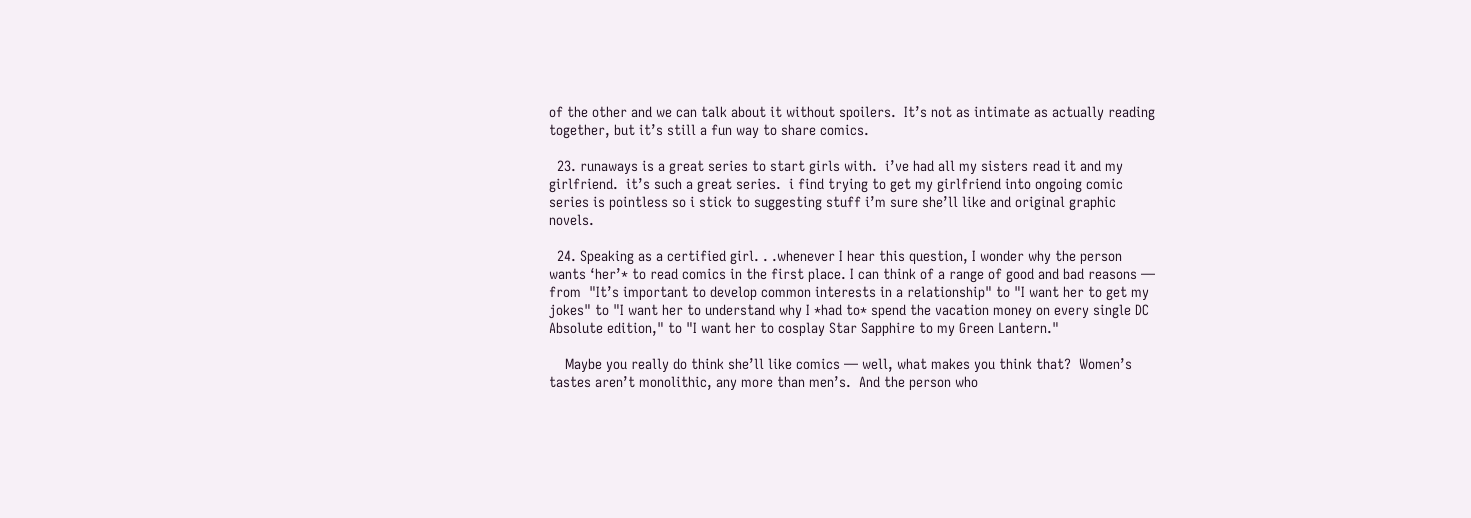of the other and we can talk about it without spoilers.  It’s not as intimate as actually reading together, but it’s still a fun way to share comics.

  23. runaways is a great series to start girls with.  i’ve had all my sisters read it and my girlfriend.  it’s such a great series.  i find trying to get my girlfriend into ongoing comic series is pointless so i stick to suggesting stuff i’m sure she’ll like and original graphic novels.

  24. Speaking as a certified girl. . .whenever I hear this question, I wonder why the person wants ‘her’* to read comics in the first place. I can think of a range of good and bad reasons — from  "It’s important to develop common interests in a relationship" to "I want her to get my jokes" to "I want her to understand why I *had to* spend the vacation money on every single DC Absolute edition," to "I want her to cosplay Star Sapphire to my Green Lantern."

    Maybe you really do think she’ll like comics — well, what makes you think that?  Women’s tastes aren’t monolithic, any more than men’s.  And the person who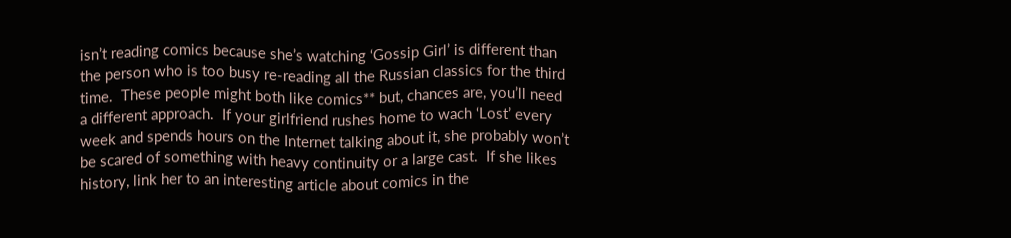isn’t reading comics because she’s watching ‘Gossip Girl’ is different than the person who is too busy re-reading all the Russian classics for the third time.  These people might both like comics** but, chances are, you’ll need a different approach.  If your girlfriend rushes home to wach ‘Lost’ every week and spends hours on the Internet talking about it, she probably won’t be scared of something with heavy continuity or a large cast.  If she likes history, link her to an interesting article about comics in the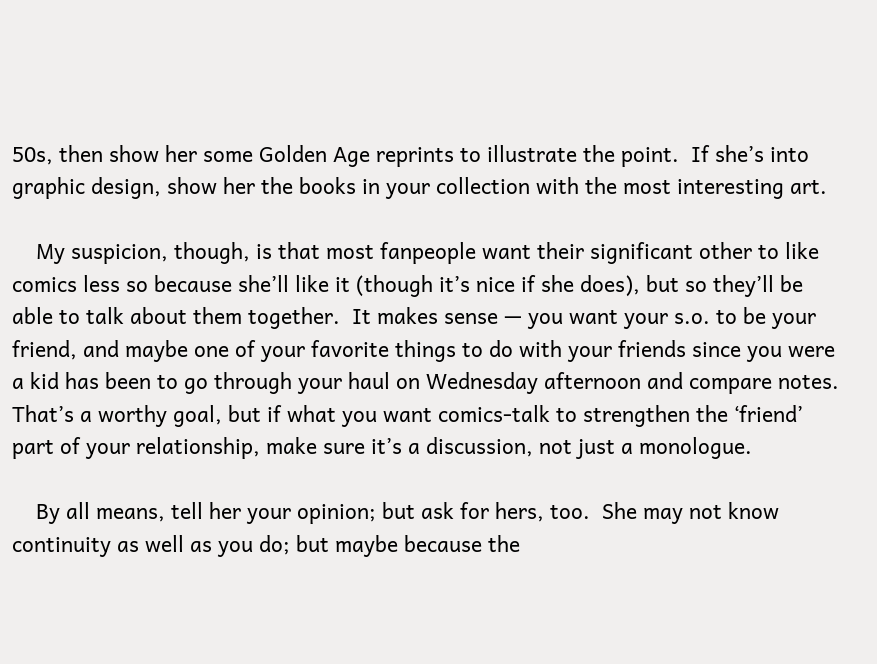50s, then show her some Golden Age reprints to illustrate the point.  If she’s into graphic design, show her the books in your collection with the most interesting art.

    My suspicion, though, is that most fanpeople want their significant other to like comics less so because she’ll like it (though it’s nice if she does), but so they’ll be able to talk about them together.  It makes sense — you want your s.o. to be your friend, and maybe one of your favorite things to do with your friends since you were a kid has been to go through your haul on Wednesday afternoon and compare notes.   That’s a worthy goal, but if what you want comics-talk to strengthen the ‘friend’ part of your relationship, make sure it’s a discussion, not just a monologue.

    By all means, tell her your opinion; but ask for hers, too.  She may not know continuity as well as you do; but maybe because the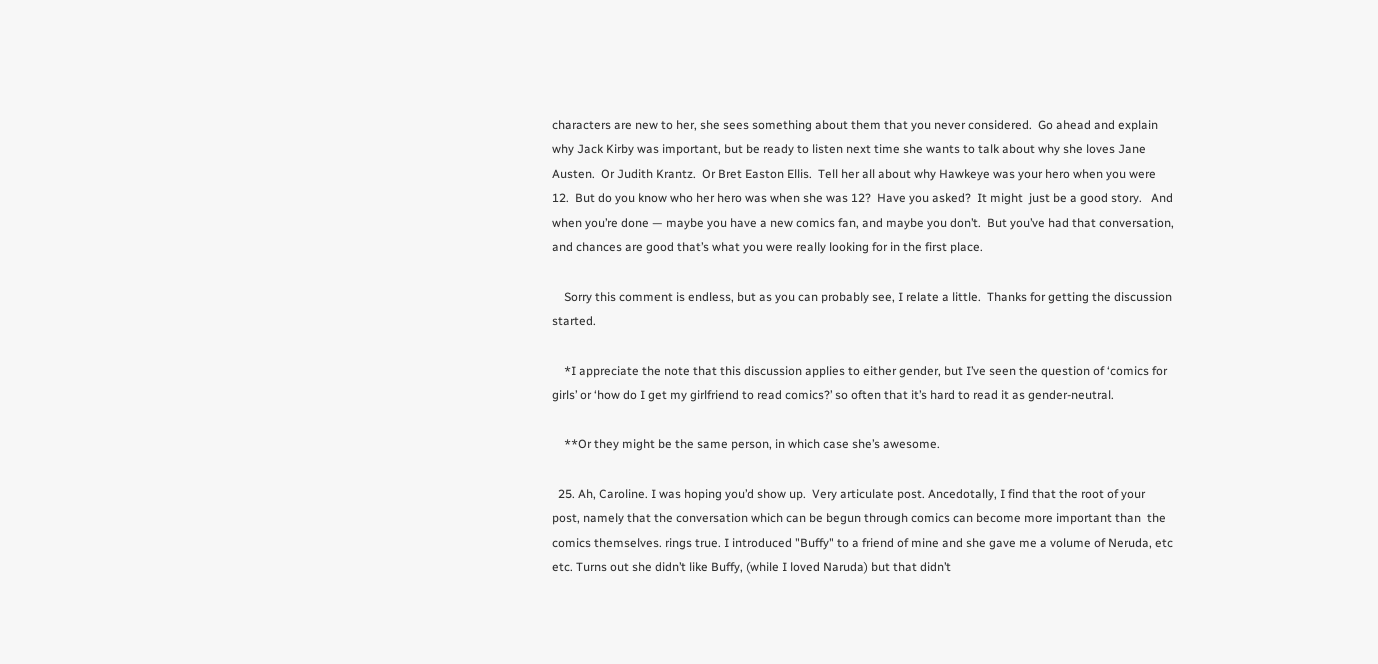characters are new to her, she sees something about them that you never considered.  Go ahead and explain why Jack Kirby was important, but be ready to listen next time she wants to talk about why she loves Jane Austen.  Or Judith Krantz.  Or Bret Easton Ellis.  Tell her all about why Hawkeye was your hero when you were 12.  But do you know who her hero was when she was 12?  Have you asked?  It might  just be a good story.   And when you’re done — maybe you have a new comics fan, and maybe you don’t.  But you’ve had that conversation, and chances are good that’s what you were really looking for in the first place.

    Sorry this comment is endless, but as you can probably see, I relate a little.  Thanks for getting the discussion started.

    *I appreciate the note that this discussion applies to either gender, but I’ve seen the question of ‘comics for girls’ or ‘how do I get my girlfriend to read comics?’ so often that it’s hard to read it as gender-neutral.

    **Or they might be the same person, in which case she’s awesome.

  25. Ah, Caroline. I was hoping you’d show up.  Very articulate post. Ancedotally, I find that the root of your post, namely that the conversation which can be begun through comics can become more important than  the comics themselves. rings true. I introduced "Buffy" to a friend of mine and she gave me a volume of Neruda, etc etc. Turns out she didn’t like Buffy, (while I loved Naruda) but that didn’t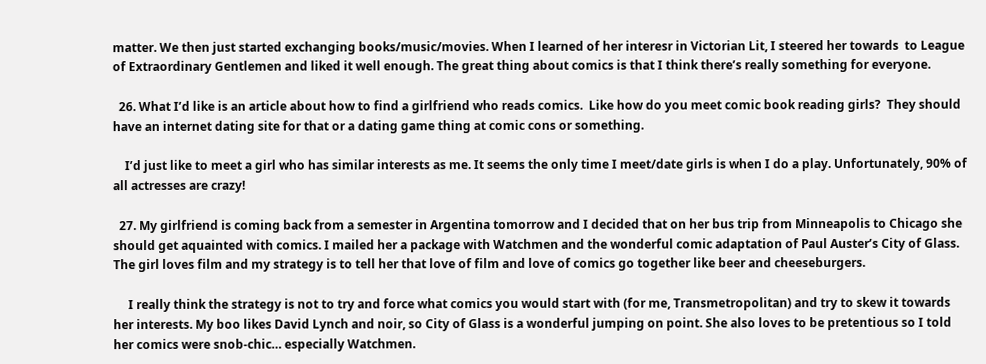matter. We then just started exchanging books/music/movies. When I learned of her interesr in Victorian Lit, I steered her towards  to League of Extraordinary Gentlemen and liked it well enough. The great thing about comics is that I think there’s really something for everyone.

  26. What I’d like is an article about how to find a girlfriend who reads comics.  Like how do you meet comic book reading girls?  They should have an internet dating site for that or a dating game thing at comic cons or something.

    I’d just like to meet a girl who has similar interests as me. It seems the only time I meet/date girls is when I do a play. Unfortunately, 90% of all actresses are crazy!

  27. My girlfriend is coming back from a semester in Argentina tomorrow and I decided that on her bus trip from Minneapolis to Chicago she should get aquainted with comics. I mailed her a package with Watchmen and the wonderful comic adaptation of Paul Auster’s City of Glass. The girl loves film and my strategy is to tell her that love of film and love of comics go together like beer and cheeseburgers.

     I really think the strategy is not to try and force what comics you would start with (for me, Transmetropolitan) and try to skew it towards her interests. My boo likes David Lynch and noir, so City of Glass is a wonderful jumping on point. She also loves to be pretentious so I told her comics were snob-chic… especially Watchmen.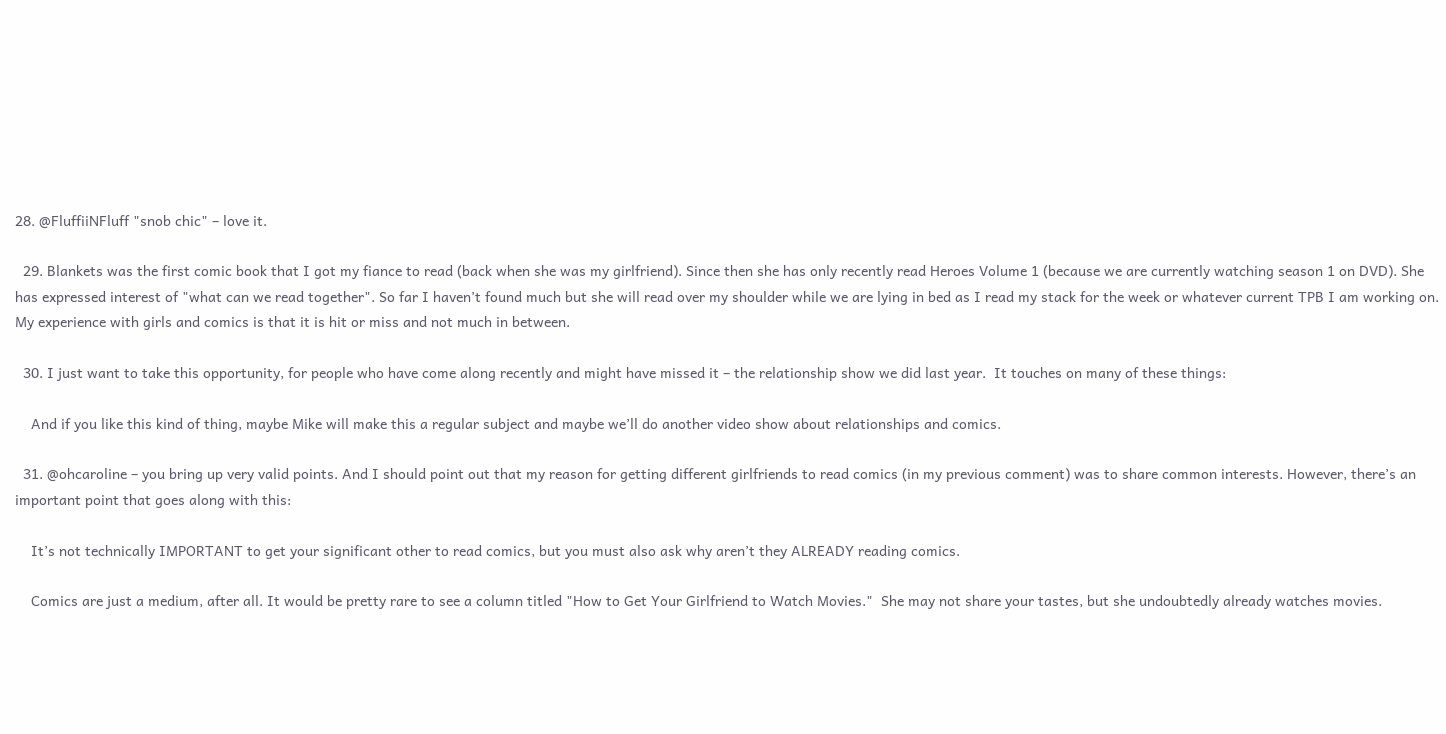28. @FluffiiNFluff "snob chic" – love it.

  29. Blankets was the first comic book that I got my fiance to read (back when she was my girlfriend). Since then she has only recently read Heroes Volume 1 (because we are currently watching season 1 on DVD). She has expressed interest of "what can we read together". So far I haven’t found much but she will read over my shoulder while we are lying in bed as I read my stack for the week or whatever current TPB I am working on. My experience with girls and comics is that it is hit or miss and not much in between.

  30. I just want to take this opportunity, for people who have come along recently and might have missed it – the relationship show we did last year.  It touches on many of these things:

    And if you like this kind of thing, maybe Mike will make this a regular subject and maybe we’ll do another video show about relationships and comics.

  31. @ohcaroline – you bring up very valid points. And I should point out that my reason for getting different girlfriends to read comics (in my previous comment) was to share common interests. However, there’s an important point that goes along with this:

    It’s not technically IMPORTANT to get your significant other to read comics, but you must also ask why aren’t they ALREADY reading comics.

    Comics are just a medium, after all. It would be pretty rare to see a column titled "How to Get Your Girlfriend to Watch Movies."  She may not share your tastes, but she undoubtedly already watches movies.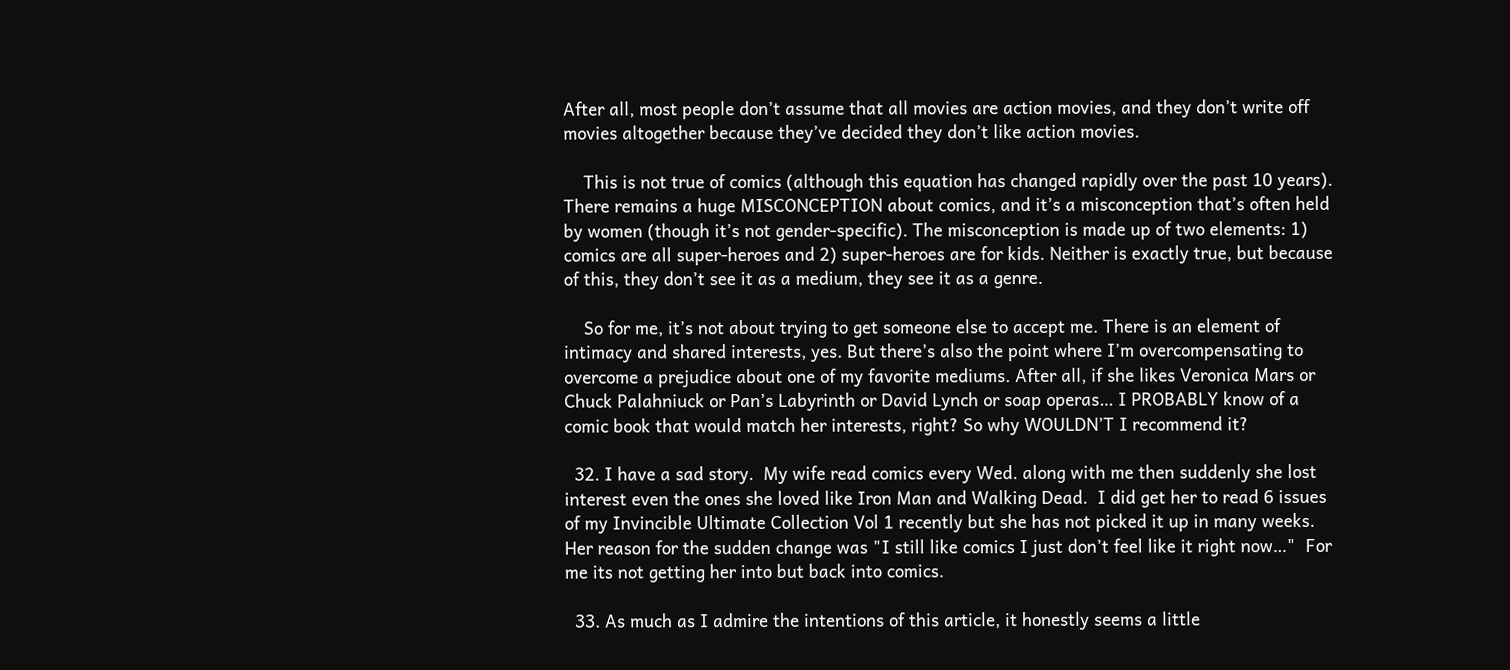After all, most people don’t assume that all movies are action movies, and they don’t write off movies altogether because they’ve decided they don’t like action movies.

    This is not true of comics (although this equation has changed rapidly over the past 10 years). There remains a huge MISCONCEPTION about comics, and it’s a misconception that’s often held by women (though it’s not gender-specific). The misconception is made up of two elements: 1) comics are all super-heroes and 2) super-heroes are for kids. Neither is exactly true, but because of this, they don’t see it as a medium, they see it as a genre.

    So for me, it’s not about trying to get someone else to accept me. There is an element of intimacy and shared interests, yes. But there’s also the point where I’m overcompensating to overcome a prejudice about one of my favorite mediums. After all, if she likes Veronica Mars or Chuck Palahniuck or Pan’s Labyrinth or David Lynch or soap operas… I PROBABLY know of a comic book that would match her interests, right? So why WOULDN’T I recommend it?

  32. I have a sad story.  My wife read comics every Wed. along with me then suddenly she lost interest even the ones she loved like Iron Man and Walking Dead.  I did get her to read 6 issues of my Invincible Ultimate Collection Vol 1 recently but she has not picked it up in many weeks.  Her reason for the sudden change was "I still like comics I just don’t feel like it right now…"  For me its not getting her into but back into comics.

  33. As much as I admire the intentions of this article, it honestly seems a little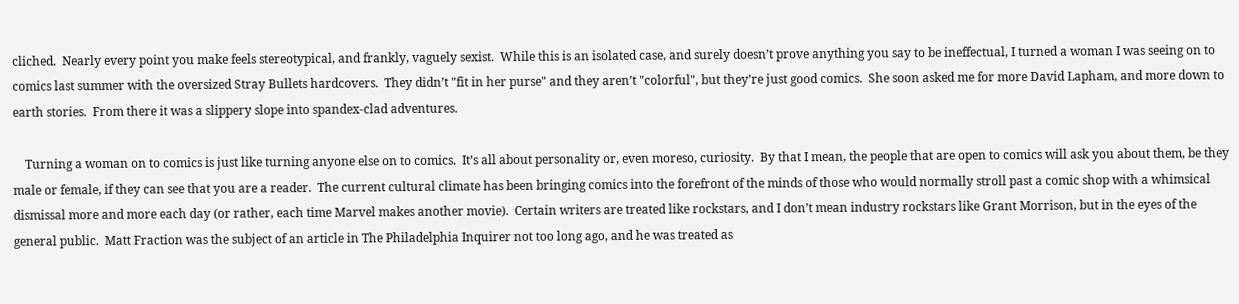cliched.  Nearly every point you make feels stereotypical, and frankly, vaguely sexist.  While this is an isolated case, and surely doesn’t prove anything you say to be ineffectual, I turned a woman I was seeing on to comics last summer with the oversized Stray Bullets hardcovers.  They didn’t "fit in her purse" and they aren’t "colorful", but they’re just good comics.  She soon asked me for more David Lapham, and more down to earth stories.  From there it was a slippery slope into spandex-clad adventures.

    Turning a woman on to comics is just like turning anyone else on to comics.  It’s all about personality or, even moreso, curiosity.  By that I mean, the people that are open to comics will ask you about them, be they male or female, if they can see that you are a reader.  The current cultural climate has been bringing comics into the forefront of the minds of those who would normally stroll past a comic shop with a whimsical dismissal more and more each day (or rather, each time Marvel makes another movie).  Certain writers are treated like rockstars, and I don’t mean industry rockstars like Grant Morrison, but in the eyes of the general public.  Matt Fraction was the subject of an article in The Philadelphia Inquirer not too long ago, and he was treated as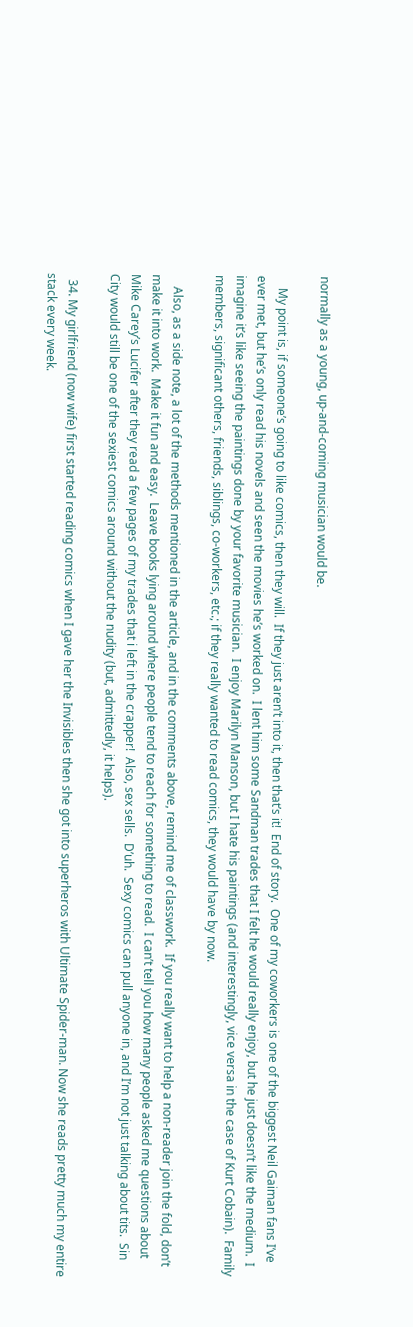normally as a young, up-and-coming musician would be.

    My point is, if someone’s going to like comics, then they will.  If they just aren’t into it, then that’s it!  End of story.  One of my coworkers is one of the biggest Neil Gaiman fans I’ve ever met, but he’s only read his novels and seen the movies he’s worked on.  I lent him some Sandman trades that I felt he would really enjoy, but he just doesn’t like the medium.  I imagine it’s like seeing the paintings done by your favorite musician.  I enjoy Marilyn Manson, but I hate his paintings (and interestingly, vice versa in the case of Kurt Cobain).  Family members, significant others, friends, siblings, co-workers, etc.; if they really wanted to read comics, they would have by now.

    Also, as a side note, a lot of the methods mentioned in the article, and in the comments above, remind me of classwork.  If you really want to help a non-reader join the fold, don’t make it into work.  Make it fun and easy.  Leave books lying around where people tend to reach for something to read.  I can’t tell you how many people asked me questions about Mike Carey’s Lucifer after they read a few pages of my trades that i left in the crapper!  Also, sex sells.  D’uh.  Sexy comics can pull anyone in, and I’m not just talking about tits.  Sin City would still be one of the sexiest comics around without the nudity (but, admittedly, it helps).

  34. My girlfriend (now wife) first started reading comics when I gave her the Invisibles then she got into superheros with Ultimate Spider-man. Now she reads pretty much my entire stack every week.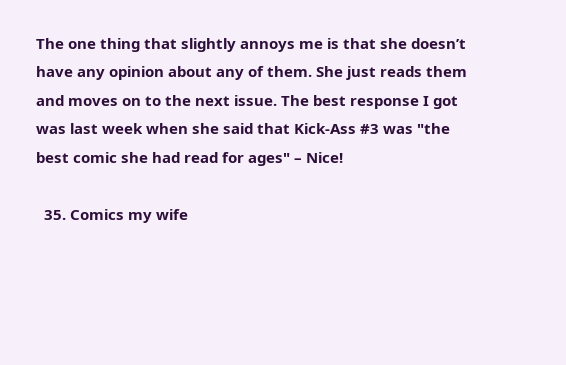The one thing that slightly annoys me is that she doesn’t have any opinion about any of them. She just reads them and moves on to the next issue. The best response I got was last week when she said that Kick-Ass #3 was "the best comic she had read for ages" – Nice!

  35. Comics my wife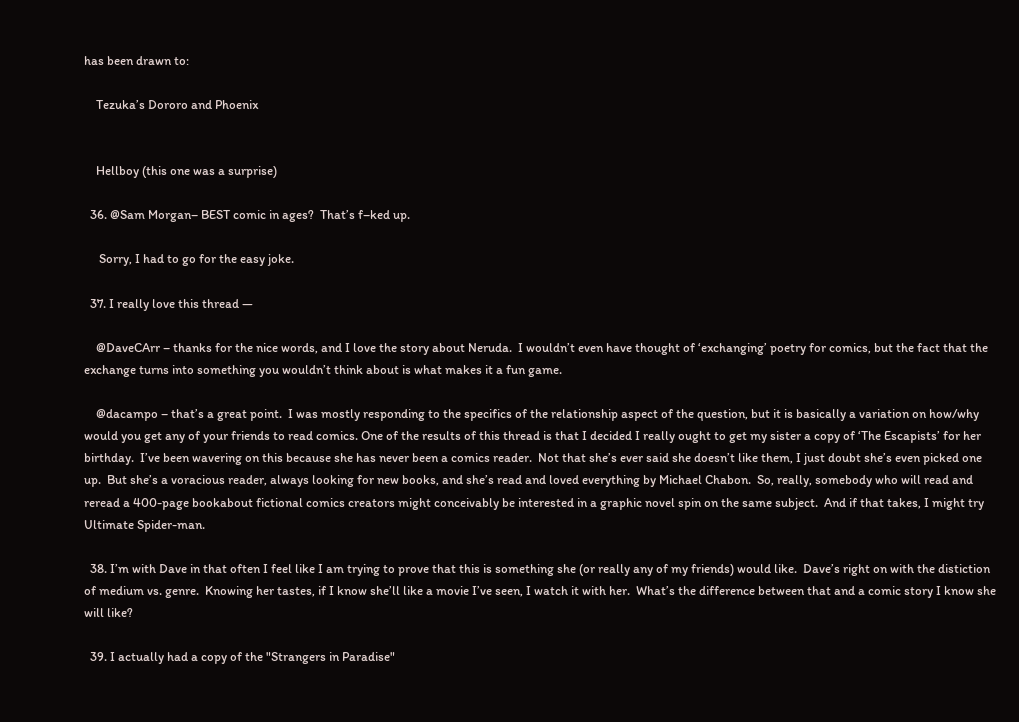has been drawn to:

    Tezuka’s Dororo and Phoenix


    Hellboy (this one was a surprise)

  36. @Sam Morgan– BEST comic in ages?  That’s f–ked up.

     Sorry, I had to go for the easy joke.

  37. I really love this thread —

    @DaveCArr – thanks for the nice words, and I love the story about Neruda.  I wouldn’t even have thought of ‘exchanging’ poetry for comics, but the fact that the exchange turns into something you wouldn’t think about is what makes it a fun game.

    @dacampo – that’s a great point.  I was mostly responding to the specifics of the relationship aspect of the question, but it is basically a variation on how/why would you get any of your friends to read comics. One of the results of this thread is that I decided I really ought to get my sister a copy of ‘The Escapists’ for her birthday.  I’ve been wavering on this because she has never been a comics reader.  Not that she’s ever said she doesn’t like them, I just doubt she’s even picked one up.  But she’s a voracious reader, always looking for new books, and she’s read and loved everything by Michael Chabon.  So, really, somebody who will read and reread a 400-page bookabout fictional comics creators might conceivably be interested in a graphic novel spin on the same subject.  And if that takes, I might try Ultimate Spider-man.

  38. I’m with Dave in that often I feel like I am trying to prove that this is something she (or really any of my friends) would like.  Dave’s right on with the distiction of medium vs. genre.  Knowing her tastes, if I know she’ll like a movie I’ve seen, I watch it with her.  What’s the difference between that and a comic story I know she will like?

  39. I actually had a copy of the "Strangers in Paradise"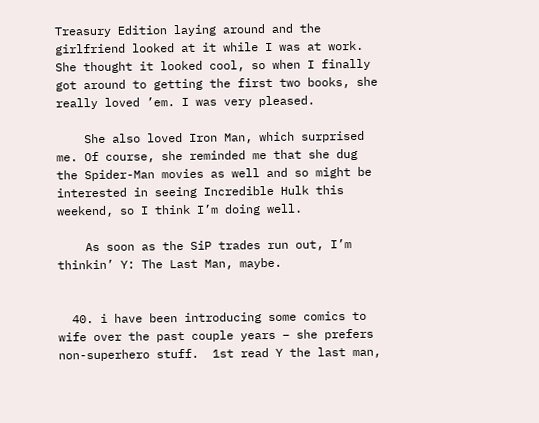Treasury Edition laying around and the girlfriend looked at it while I was at work. She thought it looked cool, so when I finally got around to getting the first two books, she really loved ’em. I was very pleased.

    She also loved Iron Man, which surprised me. Of course, she reminded me that she dug the Spider-Man movies as well and so might be interested in seeing Incredible Hulk this weekend, so I think I’m doing well.

    As soon as the SiP trades run out, I’m thinkin’ Y: The Last Man, maybe.


  40. i have been introducing some comics to wife over the past couple years – she prefers non-superhero stuff.  1st read Y the last man,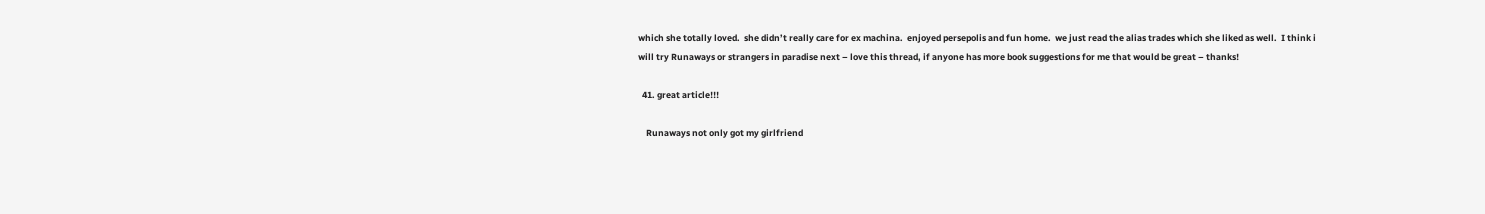which she totally loved.  she didn’t really care for ex machina.  enjoyed persepolis and fun home.  we just read the alias trades which she liked as well.  I think i will try Runaways or strangers in paradise next – love this thread, if anyone has more book suggestions for me that would be great – thanks!

  41. great article!!!

    Runaways not only got my girlfriend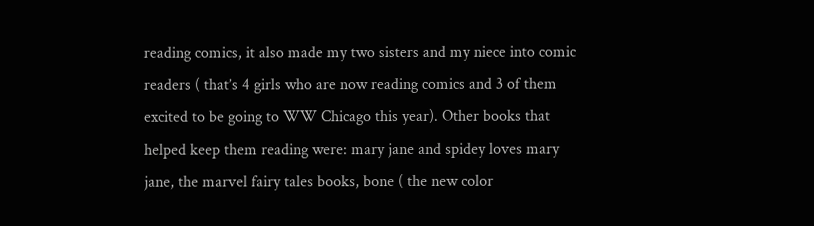reading comics, it also made my two sisters and my niece into comic readers ( that’s 4 girls who are now reading comics and 3 of them excited to be going to WW Chicago this year). Other books that helped keep them reading were: mary jane and spidey loves mary jane, the marvel fairy tales books, bone ( the new color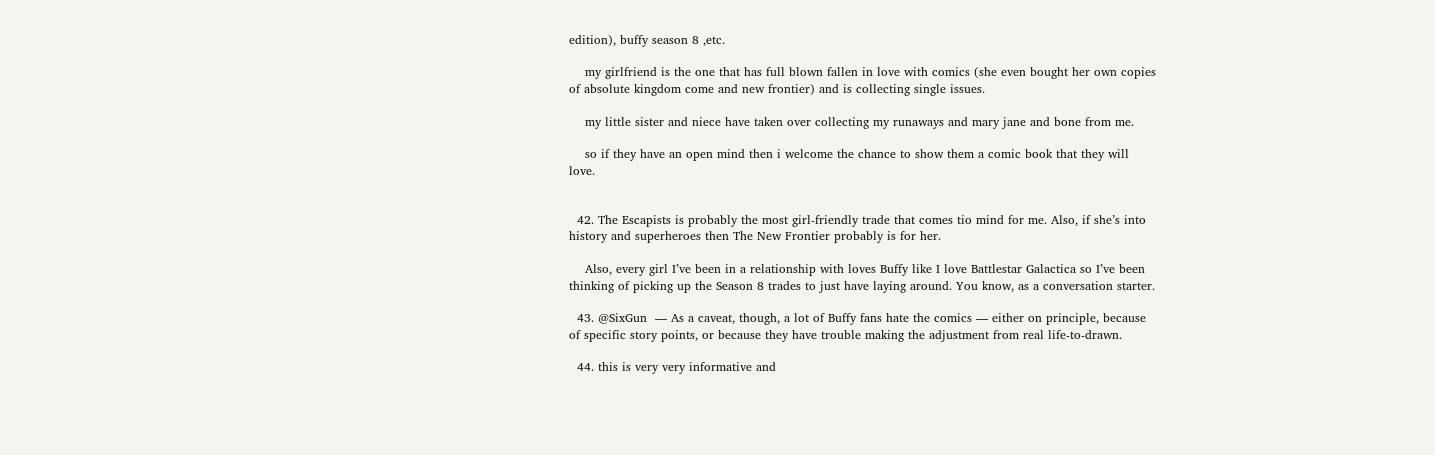edition), buffy season 8 ,etc.

    my girlfriend is the one that has full blown fallen in love with comics (she even bought her own copies of absolute kingdom come and new frontier) and is collecting single issues.

    my little sister and niece have taken over collecting my runaways and mary jane and bone from me.

    so if they have an open mind then i welcome the chance to show them a comic book that they will love.


  42. The Escapists is probably the most girl-friendly trade that comes tio mind for me. Also, if she’s into history and superheroes then The New Frontier probably is for her.

    Also, every girl I’ve been in a relationship with loves Buffy like I love Battlestar Galactica so I’ve been thinking of picking up the Season 8 trades to just have laying around. You know, as a conversation starter.

  43. @SixGun  — As a caveat, though, a lot of Buffy fans hate the comics — either on principle, because of specific story points, or because they have trouble making the adjustment from real life-to-drawn.

  44. this is very very informative and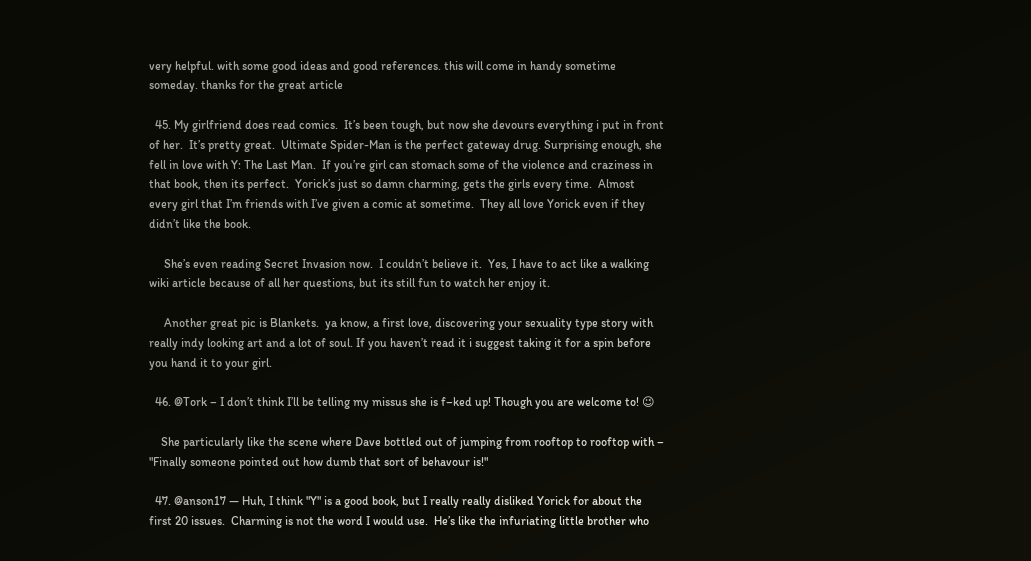very helpful. with some good ideas and good references. this will come in handy sometime someday. thanks for the great article

  45. My girlfriend does read comics.  It’s been tough, but now she devours everything i put in front of her.  It’s pretty great.  Ultimate Spider-Man is the perfect gateway drug. Surprising enough, she fell in love with Y: The Last Man.  If you’re girl can stomach some of the violence and craziness in that book, then its perfect.  Yorick’s just so damn charming, gets the girls every time.  Almost every girl that I’m friends with I’ve given a comic at sometime.  They all love Yorick even if they didn’t like the book.

     She’s even reading Secret Invasion now.  I couldn’t believe it.  Yes, I have to act like a walking wiki article because of all her questions, but its still fun to watch her enjoy it.

     Another great pic is Blankets.  ya know, a first love, discovering your sexuality type story with really indy looking art and a lot of soul. If you haven’t read it i suggest taking it for a spin before you hand it to your girl.

  46. @Tork – I don’t think I’ll be telling my missus she is f–ked up! Though you are welcome to! 😉

    She particularly like the scene where Dave bottled out of jumping from rooftop to rooftop with – "Finally someone pointed out how dumb that sort of behavour is!"

  47. @anson17 — Huh, I think "Y" is a good book, but I really really disliked Yorick for about the first 20 issues.  Charming is not the word I would use.  He’s like the infuriating little brother who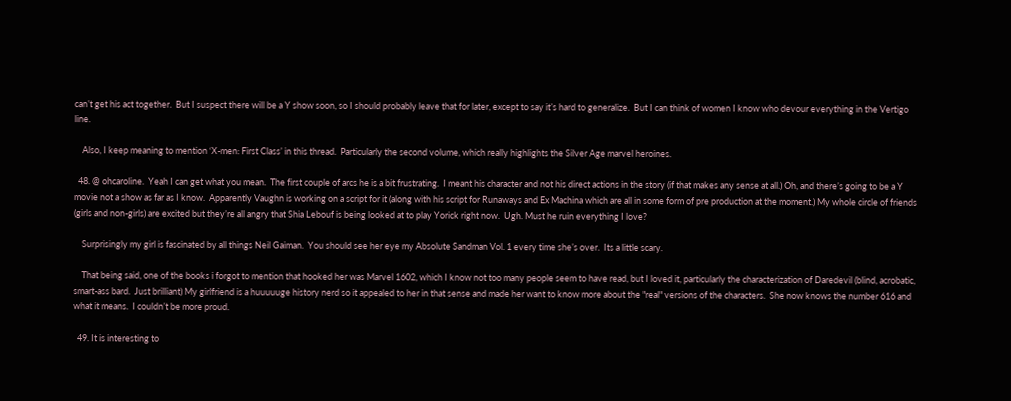can’t get his act together.  But I suspect there will be a Y show soon, so I should probably leave that for later, except to say it’s hard to generalize.  But I can think of women I know who devour everything in the Vertigo line.

    Also, I keep meaning to mention ‘X-men: First Class’ in this thread.  Particularly the second volume, which really highlights the Silver Age marvel heroines.

  48. @ ohcaroline.  Yeah I can get what you mean.  The first couple of arcs he is a bit frustrating.  I meant his character and not his direct actions in the story (if that makes any sense at all.) Oh, and there’s going to be a Y movie not a show as far as I know.  Apparently Vaughn is working on a script for it (along with his script for Runaways and Ex Machina which are all in some form of pre production at the moment.) My whole circle of friends (girls and non-girls) are excited but they’re all angry that Shia Lebouf is being looked at to play Yorick right now.  Ugh. Must he ruin everything I love?

    Surprisingly my girl is fascinated by all things Neil Gaiman.  You should see her eye my Absolute Sandman Vol. 1 every time she’s over.  Its a little scary.

    That being said, one of the books i forgot to mention that hooked her was Marvel 1602, which I know not too many people seem to have read, but I loved it, particularly the characterization of Daredevil (blind, acrobatic, smart-ass bard.  Just brilliant) My girlfriend is a huuuuuge history nerd so it appealed to her in that sense and made her want to know more about the "real" versions of the characters.  She now knows the number 616 and what it means.  I couldn’t be more proud.

  49. It is interesting to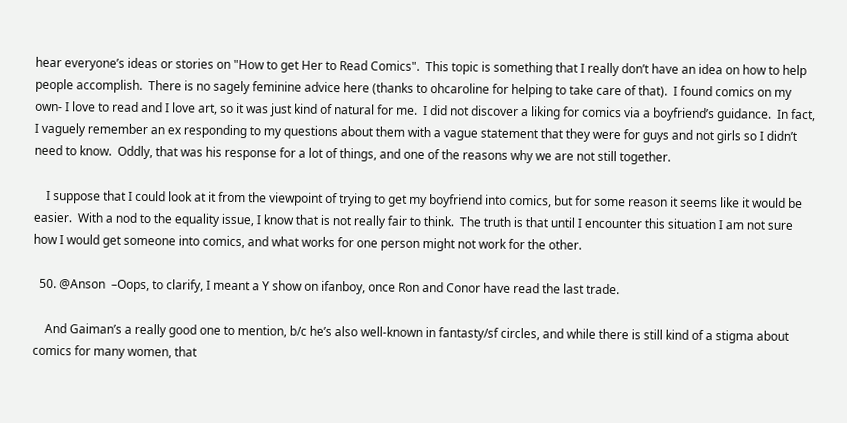hear everyone’s ideas or stories on "How to get Her to Read Comics".  This topic is something that I really don’t have an idea on how to help people accomplish.  There is no sagely feminine advice here (thanks to ohcaroline for helping to take care of that).  I found comics on my own- I love to read and I love art, so it was just kind of natural for me.  I did not discover a liking for comics via a boyfriend’s guidance.  In fact, I vaguely remember an ex responding to my questions about them with a vague statement that they were for guys and not girls so I didn’t need to know.  Oddly, that was his response for a lot of things, and one of the reasons why we are not still together.

    I suppose that I could look at it from the viewpoint of trying to get my boyfriend into comics, but for some reason it seems like it would be easier.  With a nod to the equality issue, I know that is not really fair to think.  The truth is that until I encounter this situation I am not sure how I would get someone into comics, and what works for one person might not work for the other.

  50. @Anson  –Oops, to clarify, I meant a Y show on ifanboy, once Ron and Conor have read the last trade.

    And Gaiman’s a really good one to mention, b/c he’s also well-known in fantasty/sf circles, and while there is still kind of a stigma about comics for many women, that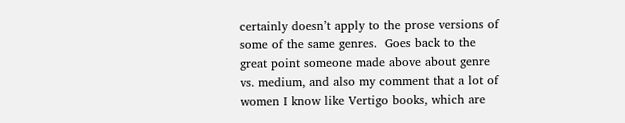certainly doesn’t apply to the prose versions of some of the same genres.  Goes back to the great point someone made above about genre vs. medium, and also my comment that a lot of women I know like Vertigo books, which are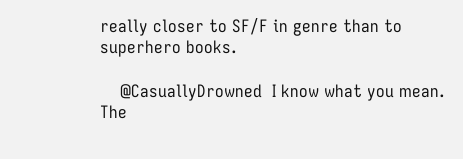really closer to SF/F in genre than to superhero books.

    @CasuallyDrowned  I know what you mean.  The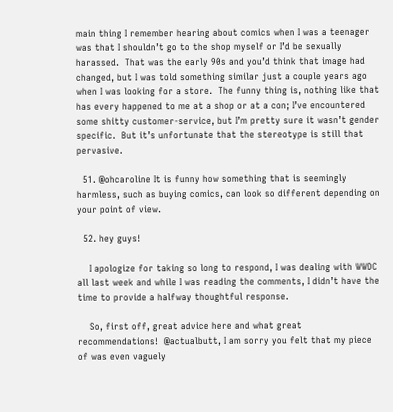main thing I remember hearing about comics when I was a teenager was that I shouldn’t go to the shop myself or I’d be sexually harassed.  That was the early 90s and you’d think that image had changed, but I was told something similar just a couple years ago when I was looking for a store.  The funny thing is, nothing like that has every happened to me at a shop or at a con; I’ve encountered some shitty customer-service, but I’m pretty sure it wasn’t gender specific.  But it’s unfortunate that the stereotype is still that pervasive.

  51. @ohcaroline It is funny how something that is seemingly harmless, such as buying comics, can look so different depending on your point of view.

  52. hey guys!

    I apologize for taking so long to respond, I was dealing with WWDC all last week and while I was reading the comments, I didn’t have the time to provide a halfway thoughtful response.

    So, first off, great advice here and what great recommendations!  @actualbutt, I am sorry you felt that my piece of was even vaguely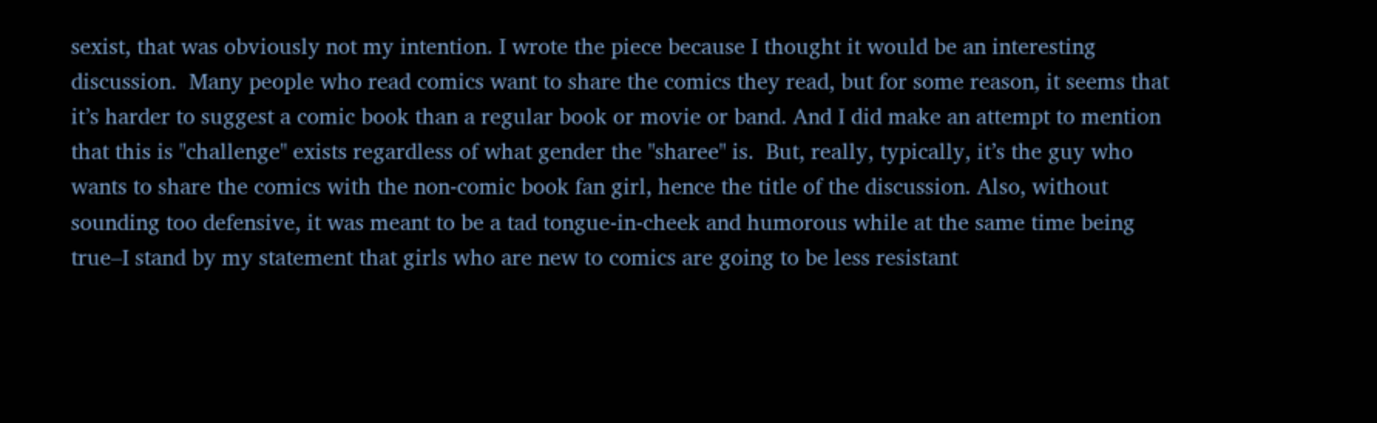sexist, that was obviously not my intention. I wrote the piece because I thought it would be an interesting discussion.  Many people who read comics want to share the comics they read, but for some reason, it seems that it’s harder to suggest a comic book than a regular book or movie or band. And I did make an attempt to mention that this is "challenge" exists regardless of what gender the "sharee" is.  But, really, typically, it’s the guy who wants to share the comics with the non-comic book fan girl, hence the title of the discussion. Also, without sounding too defensive, it was meant to be a tad tongue-in-cheek and humorous while at the same time being true–I stand by my statement that girls who are new to comics are going to be less resistant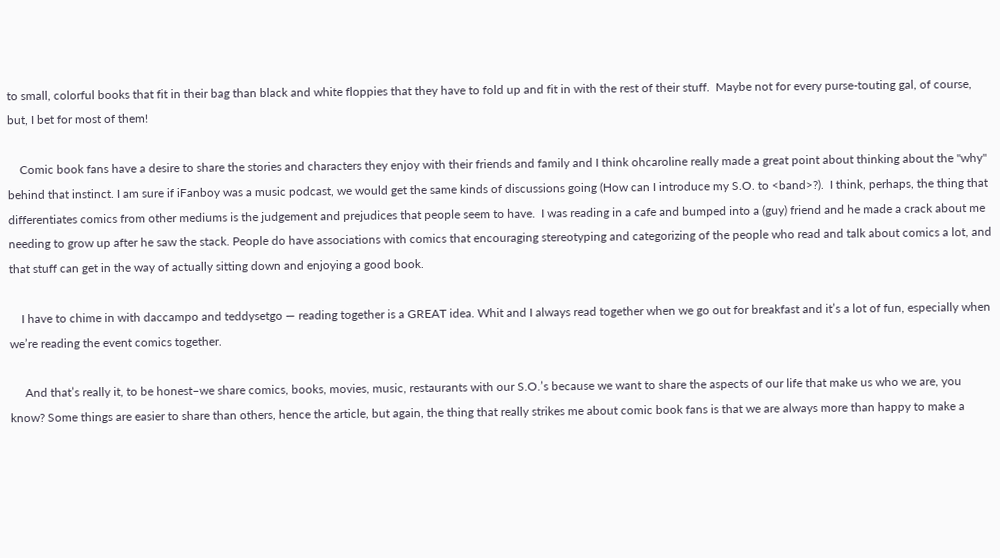to small, colorful books that fit in their bag than black and white floppies that they have to fold up and fit in with the rest of their stuff.  Maybe not for every purse-touting gal, of course, but, I bet for most of them!

    Comic book fans have a desire to share the stories and characters they enjoy with their friends and family and I think ohcaroline really made a great point about thinking about the "why" behind that instinct. I am sure if iFanboy was a music podcast, we would get the same kinds of discussions going (How can I introduce my S.O. to <band>?).  I think, perhaps, the thing that differentiates comics from other mediums is the judgement and prejudices that people seem to have.  I was reading in a cafe and bumped into a (guy) friend and he made a crack about me needing to grow up after he saw the stack. People do have associations with comics that encouraging stereotyping and categorizing of the people who read and talk about comics a lot, and that stuff can get in the way of actually sitting down and enjoying a good book.

    I have to chime in with daccampo and teddysetgo — reading together is a GREAT idea. Whit and I always read together when we go out for breakfast and it’s a lot of fun, especially when we’re reading the event comics together.

     And that’s really it, to be honest–we share comics, books, movies, music, restaurants with our S.O.’s because we want to share the aspects of our life that make us who we are, you know? Some things are easier to share than others, hence the article, but again, the thing that really strikes me about comic book fans is that we are always more than happy to make a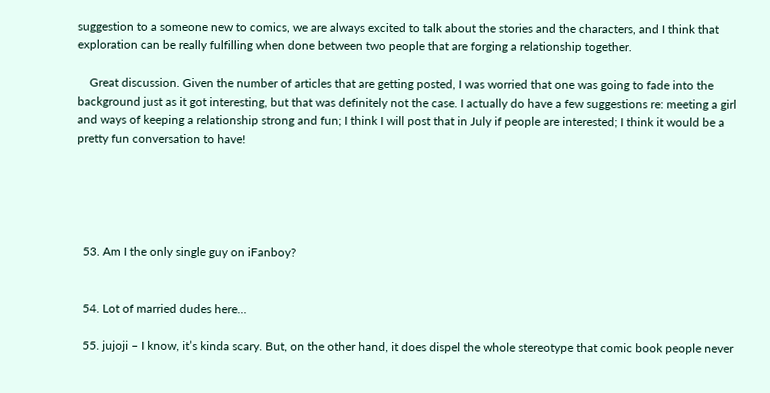suggestion to a someone new to comics, we are always excited to talk about the stories and the characters, and I think that exploration can be really fulfilling when done between two people that are forging a relationship together.

    Great discussion. Given the number of articles that are getting posted, I was worried that one was going to fade into the background just as it got interesting, but that was definitely not the case. I actually do have a few suggestions re: meeting a girl and ways of keeping a relationship strong and fun; I think I will post that in July if people are interested; I think it would be a pretty fun conversation to have!





  53. Am I the only single guy on iFanboy?


  54. Lot of married dudes here…

  55. jujoji – I know, it’s kinda scary. But, on the other hand, it does dispel the whole stereotype that comic book people never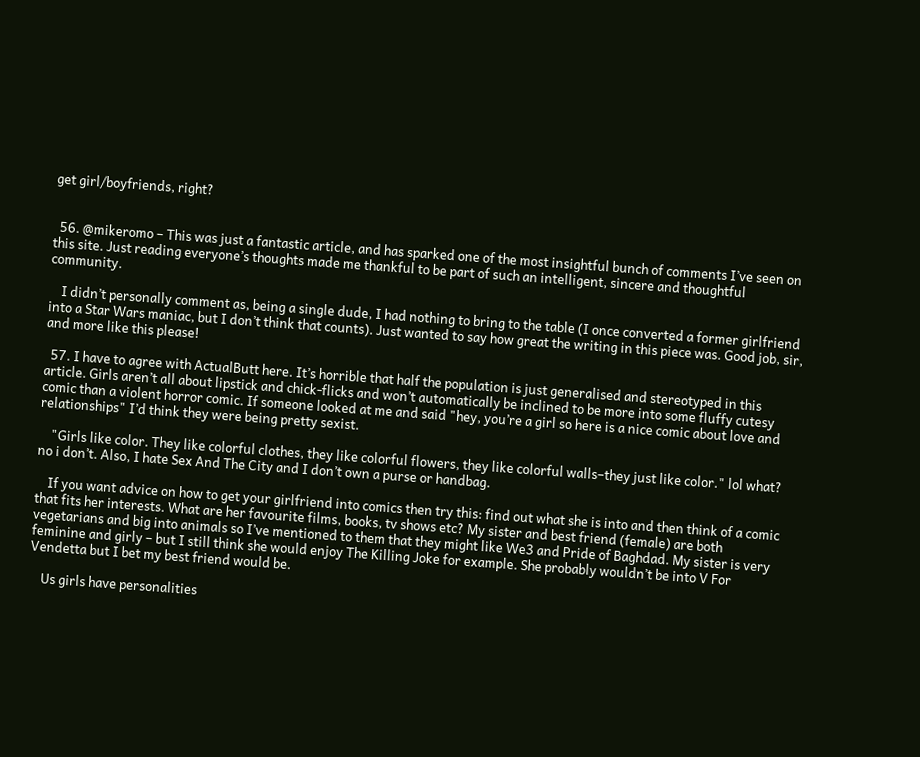get girl/boyfriends, right?


  56. @mikeromo – This was just a fantastic article, and has sparked one of the most insightful bunch of comments I’ve seen on this site. Just reading everyone’s thoughts made me thankful to be part of such an intelligent, sincere and thoughtful community.

    I didn’t personally comment as, being a single dude, I had nothing to bring to the table (I once converted a former girlfriend into a Star Wars maniac, but I don’t think that counts). Just wanted to say how great the writing in this piece was. Good job, sir, and more like this please!

  57. I have to agree with ActualButt here. It’s horrible that half the population is just generalised and stereotyped in this article. Girls aren’t all about lipstick and chick-flicks and won’t automatically be inclined to be more into some fluffy cutesy comic than a violent horror comic. If someone looked at me and said "hey, you’re a girl so here is a nice comic about love and relationships" I’d think they were being pretty sexist.

    "Girls like color. They like colorful clothes, they like colorful flowers, they like colorful walls–they just like color." lol what? no i don’t. Also, I hate Sex And The City and I don’t own a purse or handbag.

    If you want advice on how to get your girlfriend into comics then try this: find out what she is into and then think of a comic that fits her interests. What are her favourite films, books, tv shows etc? My sister and best friend (female) are both vegetarians and big into animals so I’ve mentioned to them that they might like We3 and Pride of Baghdad. My sister is very feminine and girly – but I still think she would enjoy The Killing Joke for example. She probably wouldn’t be into V For Vendetta but I bet my best friend would be.

    Us girls have personalities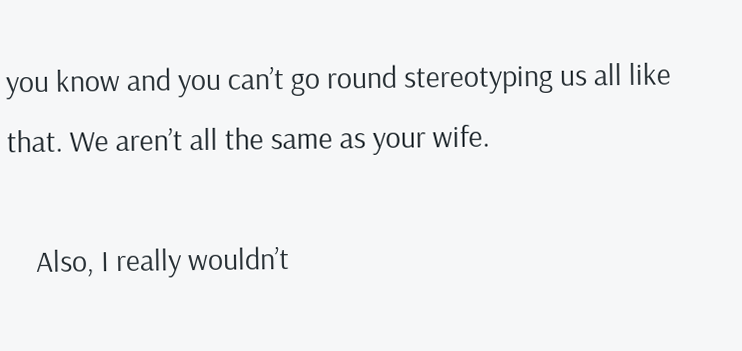you know and you can’t go round stereotyping us all like that. We aren’t all the same as your wife.

    Also, I really wouldn’t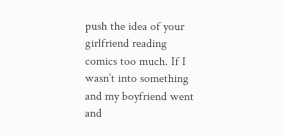push the idea of your girlfriend reading comics too much. If I wasn’t into something and my boyfriend went and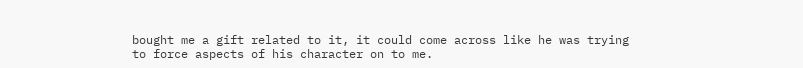bought me a gift related to it, it could come across like he was trying to force aspects of his character on to me.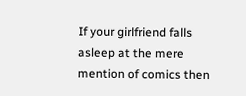If your girlfriend falls asleep at the mere mention of comics then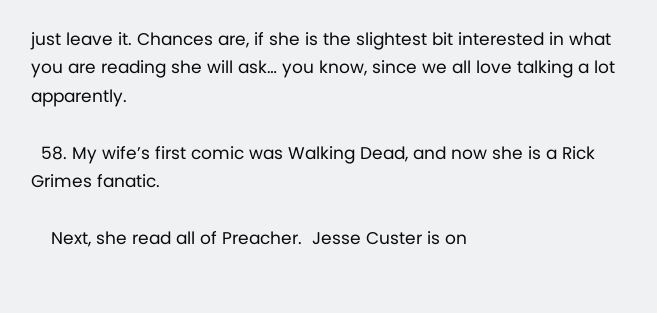just leave it. Chances are, if she is the slightest bit interested in what you are reading she will ask… you know, since we all love talking a lot apparently.

  58. My wife’s first comic was Walking Dead, and now she is a Rick Grimes fanatic.

    Next, she read all of Preacher.  Jesse Custer is on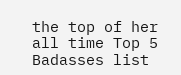the top of her all time Top 5 Badasses list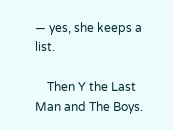— yes, she keeps a list.

    Then Y the Last Man and The Boys.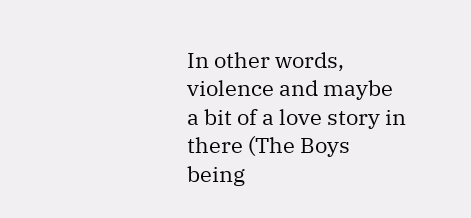In other words, violence and maybe a bit of a love story in there (The Boys being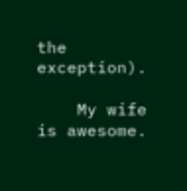the exception).

    My wife is awesome.